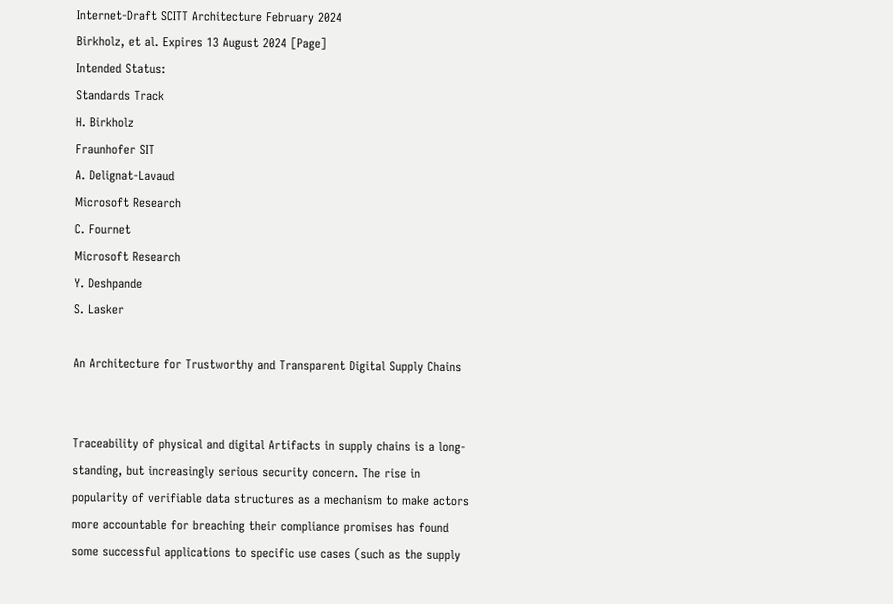Internet-Draft SCITT Architecture February 2024
Birkholz, et al. Expires 13 August 2024 [Page]
Intended Status:
Standards Track
H. Birkholz
Fraunhofer SIT
A. Delignat-Lavaud
Microsoft Research
C. Fournet
Microsoft Research
Y. Deshpande
S. Lasker

An Architecture for Trustworthy and Transparent Digital Supply Chains


Traceability of physical and digital Artifacts in supply chains is a long-standing, but increasingly serious security concern. The rise in popularity of verifiable data structures as a mechanism to make actors more accountable for breaching their compliance promises has found some successful applications to specific use cases (such as the supply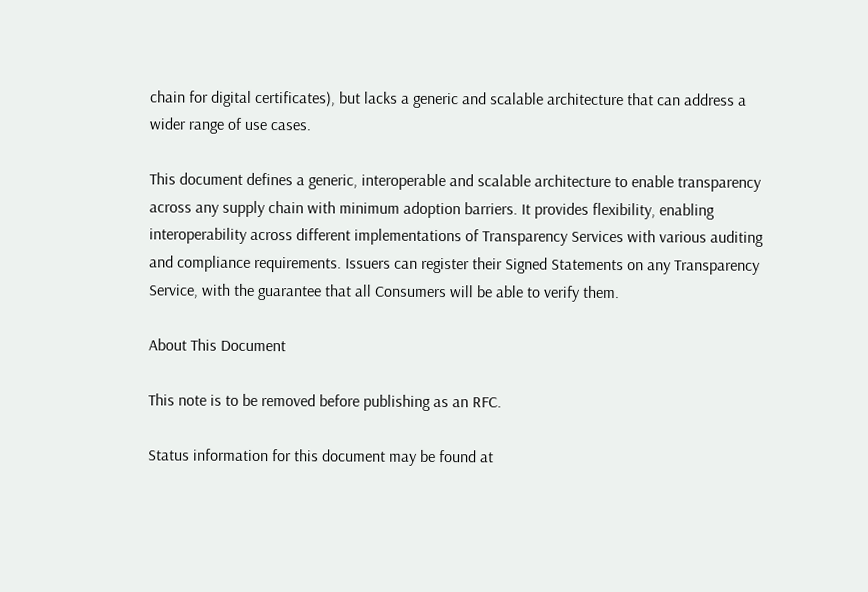chain for digital certificates), but lacks a generic and scalable architecture that can address a wider range of use cases.

This document defines a generic, interoperable and scalable architecture to enable transparency across any supply chain with minimum adoption barriers. It provides flexibility, enabling interoperability across different implementations of Transparency Services with various auditing and compliance requirements. Issuers can register their Signed Statements on any Transparency Service, with the guarantee that all Consumers will be able to verify them.

About This Document

This note is to be removed before publishing as an RFC.

Status information for this document may be found at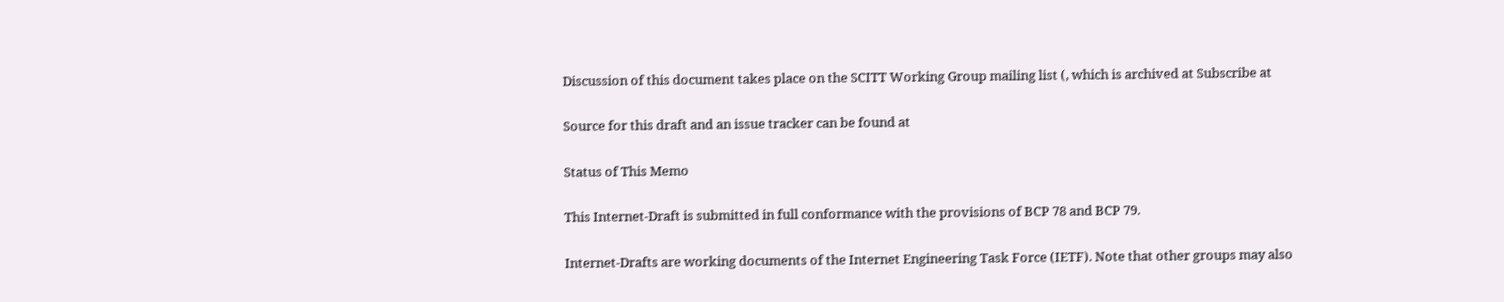Discussion of this document takes place on the SCITT Working Group mailing list (, which is archived at Subscribe at

Source for this draft and an issue tracker can be found at

Status of This Memo

This Internet-Draft is submitted in full conformance with the provisions of BCP 78 and BCP 79.

Internet-Drafts are working documents of the Internet Engineering Task Force (IETF). Note that other groups may also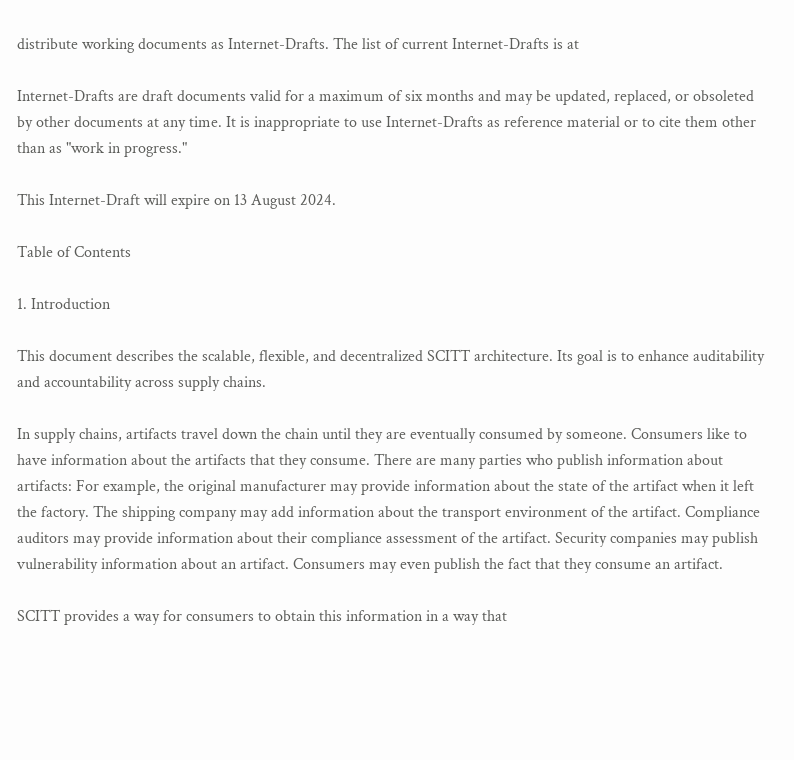distribute working documents as Internet-Drafts. The list of current Internet-Drafts is at

Internet-Drafts are draft documents valid for a maximum of six months and may be updated, replaced, or obsoleted by other documents at any time. It is inappropriate to use Internet-Drafts as reference material or to cite them other than as "work in progress."

This Internet-Draft will expire on 13 August 2024.

Table of Contents

1. Introduction

This document describes the scalable, flexible, and decentralized SCITT architecture. Its goal is to enhance auditability and accountability across supply chains.

In supply chains, artifacts travel down the chain until they are eventually consumed by someone. Consumers like to have information about the artifacts that they consume. There are many parties who publish information about artifacts: For example, the original manufacturer may provide information about the state of the artifact when it left the factory. The shipping company may add information about the transport environment of the artifact. Compliance auditors may provide information about their compliance assessment of the artifact. Security companies may publish vulnerability information about an artifact. Consumers may even publish the fact that they consume an artifact.

SCITT provides a way for consumers to obtain this information in a way that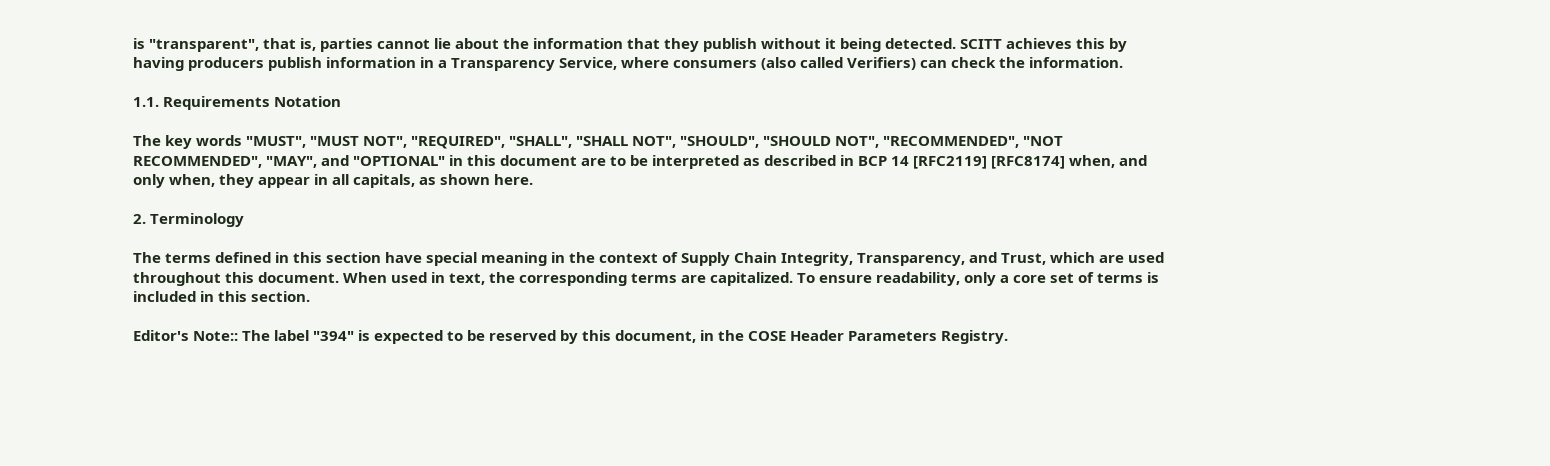is "transparent", that is, parties cannot lie about the information that they publish without it being detected. SCITT achieves this by having producers publish information in a Transparency Service, where consumers (also called Verifiers) can check the information.

1.1. Requirements Notation

The key words "MUST", "MUST NOT", "REQUIRED", "SHALL", "SHALL NOT", "SHOULD", "SHOULD NOT", "RECOMMENDED", "NOT RECOMMENDED", "MAY", and "OPTIONAL" in this document are to be interpreted as described in BCP 14 [RFC2119] [RFC8174] when, and only when, they appear in all capitals, as shown here.

2. Terminology

The terms defined in this section have special meaning in the context of Supply Chain Integrity, Transparency, and Trust, which are used throughout this document. When used in text, the corresponding terms are capitalized. To ensure readability, only a core set of terms is included in this section.

Editor's Note:: The label "394" is expected to be reserved by this document, in the COSE Header Parameters Registry.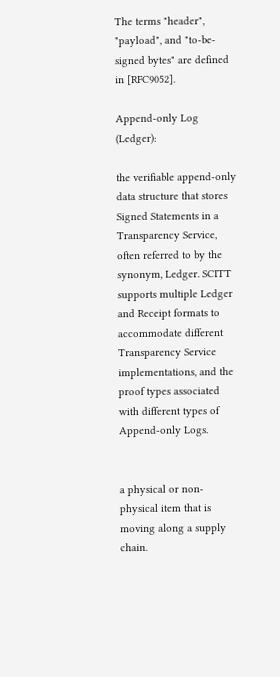The terms "header", "payload", and "to-be-signed bytes" are defined in [RFC9052].

Append-only Log (Ledger):

the verifiable append-only data structure that stores Signed Statements in a Transparency Service, often referred to by the synonym, Ledger. SCITT supports multiple Ledger and Receipt formats to accommodate different Transparency Service implementations, and the proof types associated with different types of Append-only Logs.


a physical or non-physical item that is moving along a supply chain.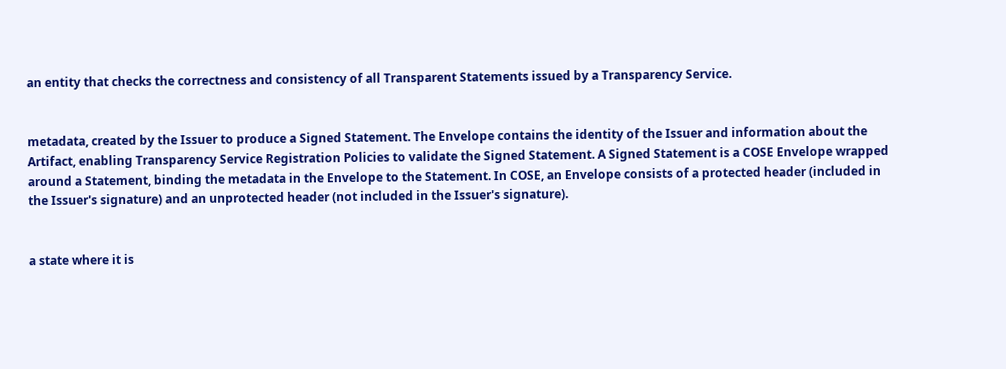an entity that checks the correctness and consistency of all Transparent Statements issued by a Transparency Service.


metadata, created by the Issuer to produce a Signed Statement. The Envelope contains the identity of the Issuer and information about the Artifact, enabling Transparency Service Registration Policies to validate the Signed Statement. A Signed Statement is a COSE Envelope wrapped around a Statement, binding the metadata in the Envelope to the Statement. In COSE, an Envelope consists of a protected header (included in the Issuer's signature) and an unprotected header (not included in the Issuer's signature).


a state where it is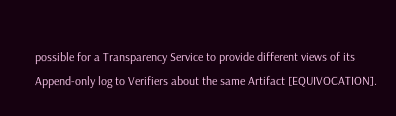possible for a Transparency Service to provide different views of its Append-only log to Verifiers about the same Artifact [EQUIVOCATION].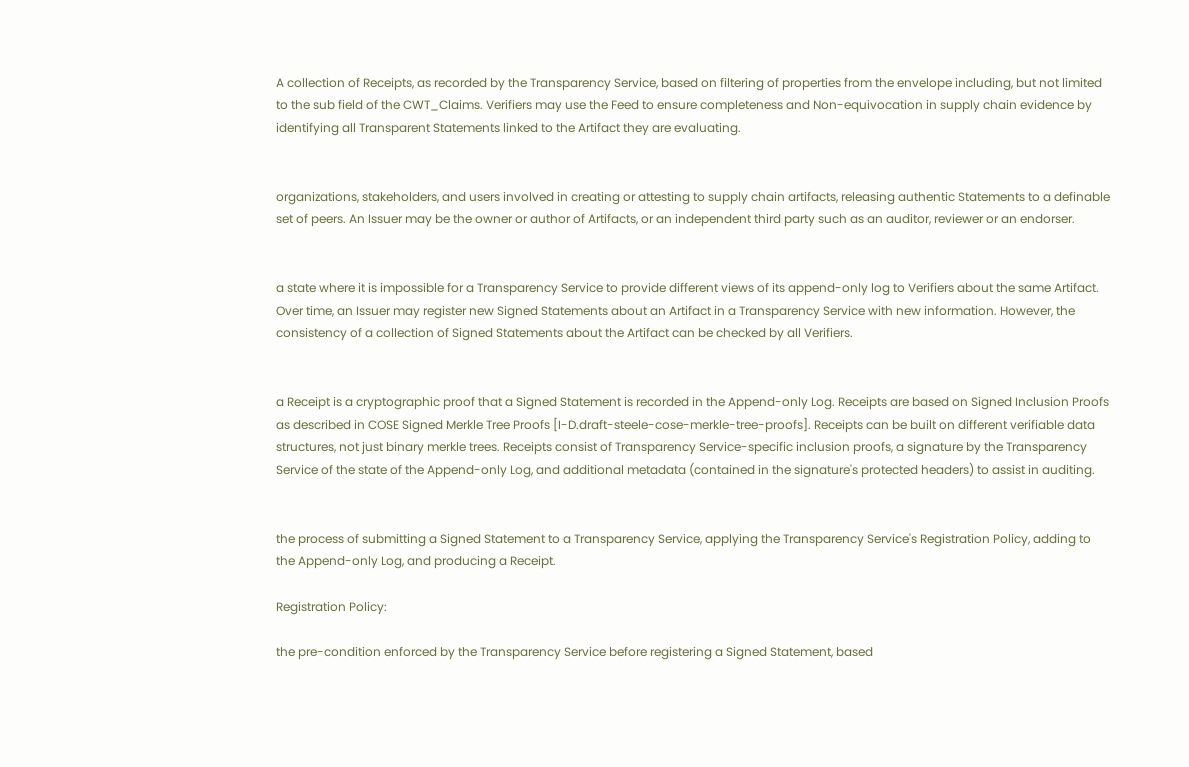A collection of Receipts, as recorded by the Transparency Service, based on filtering of properties from the envelope including, but not limited to the sub field of the CWT_Claims. Verifiers may use the Feed to ensure completeness and Non-equivocation in supply chain evidence by identifying all Transparent Statements linked to the Artifact they are evaluating.


organizations, stakeholders, and users involved in creating or attesting to supply chain artifacts, releasing authentic Statements to a definable set of peers. An Issuer may be the owner or author of Artifacts, or an independent third party such as an auditor, reviewer or an endorser.


a state where it is impossible for a Transparency Service to provide different views of its append-only log to Verifiers about the same Artifact. Over time, an Issuer may register new Signed Statements about an Artifact in a Transparency Service with new information. However, the consistency of a collection of Signed Statements about the Artifact can be checked by all Verifiers.


a Receipt is a cryptographic proof that a Signed Statement is recorded in the Append-only Log. Receipts are based on Signed Inclusion Proofs as described in COSE Signed Merkle Tree Proofs [I-D.draft-steele-cose-merkle-tree-proofs]. Receipts can be built on different verifiable data structures, not just binary merkle trees. Receipts consist of Transparency Service-specific inclusion proofs, a signature by the Transparency Service of the state of the Append-only Log, and additional metadata (contained in the signature's protected headers) to assist in auditing.


the process of submitting a Signed Statement to a Transparency Service, applying the Transparency Service's Registration Policy, adding to the Append-only Log, and producing a Receipt.

Registration Policy:

the pre-condition enforced by the Transparency Service before registering a Signed Statement, based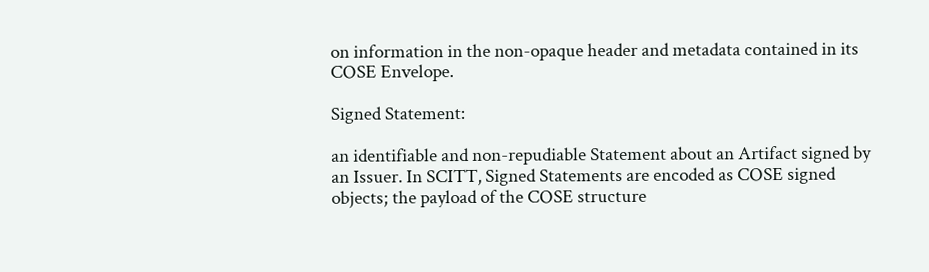on information in the non-opaque header and metadata contained in its COSE Envelope.

Signed Statement:

an identifiable and non-repudiable Statement about an Artifact signed by an Issuer. In SCITT, Signed Statements are encoded as COSE signed objects; the payload of the COSE structure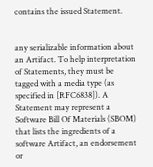contains the issued Statement.


any serializable information about an Artifact. To help interpretation of Statements, they must be tagged with a media type (as specified in [RFC6838]). A Statement may represent a Software Bill Of Materials (SBOM) that lists the ingredients of a software Artifact, an endorsement or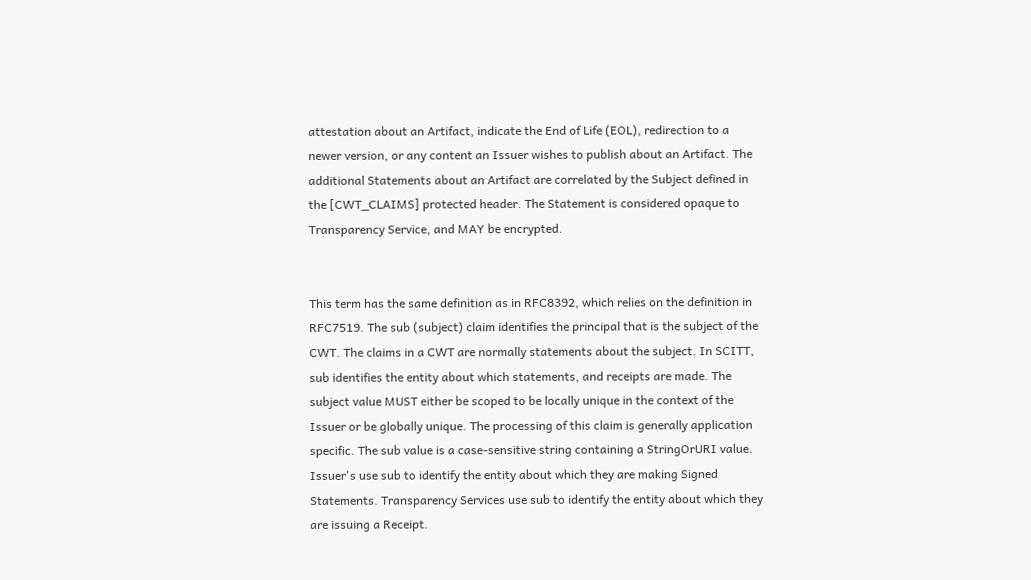attestation about an Artifact, indicate the End of Life (EOL), redirection to a newer version, or any content an Issuer wishes to publish about an Artifact. The additional Statements about an Artifact are correlated by the Subject defined in the [CWT_CLAIMS] protected header. The Statement is considered opaque to Transparency Service, and MAY be encrypted.


This term has the same definition as in RFC8392, which relies on the definition in RFC7519. The sub (subject) claim identifies the principal that is the subject of the CWT. The claims in a CWT are normally statements about the subject. In SCITT, sub identifies the entity about which statements, and receipts are made. The subject value MUST either be scoped to be locally unique in the context of the Issuer or be globally unique. The processing of this claim is generally application specific. The sub value is a case-sensitive string containing a StringOrURI value. Issuer's use sub to identify the entity about which they are making Signed Statements. Transparency Services use sub to identify the entity about which they are issuing a Receipt.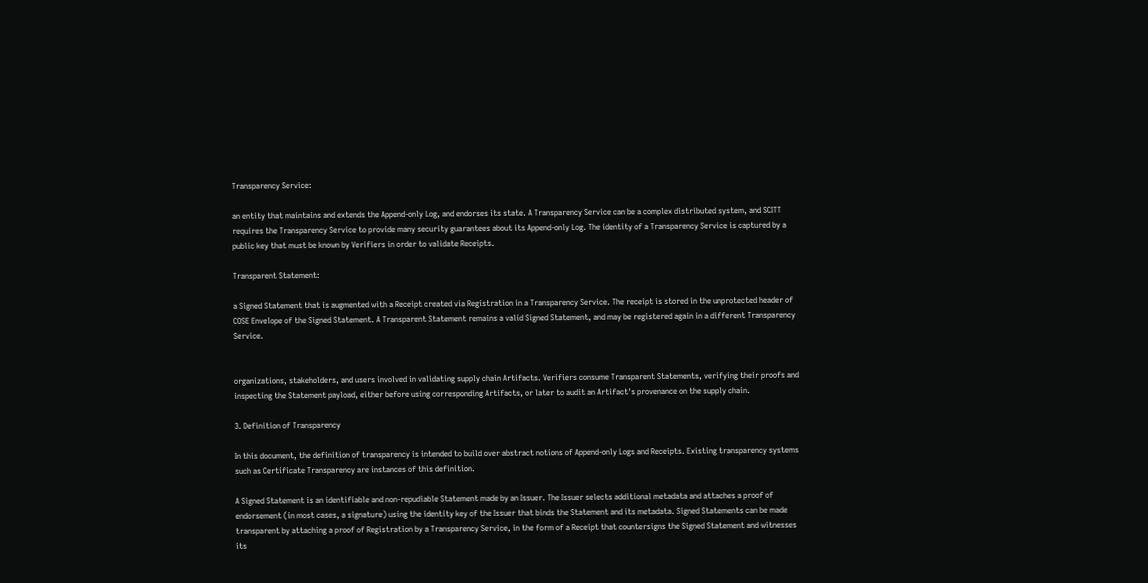Transparency Service:

an entity that maintains and extends the Append-only Log, and endorses its state. A Transparency Service can be a complex distributed system, and SCITT requires the Transparency Service to provide many security guarantees about its Append-only Log. The identity of a Transparency Service is captured by a public key that must be known by Verifiers in order to validate Receipts.

Transparent Statement:

a Signed Statement that is augmented with a Receipt created via Registration in a Transparency Service. The receipt is stored in the unprotected header of COSE Envelope of the Signed Statement. A Transparent Statement remains a valid Signed Statement, and may be registered again in a different Transparency Service.


organizations, stakeholders, and users involved in validating supply chain Artifacts. Verifiers consume Transparent Statements, verifying their proofs and inspecting the Statement payload, either before using corresponding Artifacts, or later to audit an Artifact's provenance on the supply chain.

3. Definition of Transparency

In this document, the definition of transparency is intended to build over abstract notions of Append-only Logs and Receipts. Existing transparency systems such as Certificate Transparency are instances of this definition.

A Signed Statement is an identifiable and non-repudiable Statement made by an Issuer. The Issuer selects additional metadata and attaches a proof of endorsement (in most cases, a signature) using the identity key of the Issuer that binds the Statement and its metadata. Signed Statements can be made transparent by attaching a proof of Registration by a Transparency Service, in the form of a Receipt that countersigns the Signed Statement and witnesses its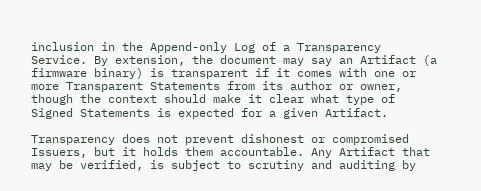inclusion in the Append-only Log of a Transparency Service. By extension, the document may say an Artifact (a firmware binary) is transparent if it comes with one or more Transparent Statements from its author or owner, though the context should make it clear what type of Signed Statements is expected for a given Artifact.

Transparency does not prevent dishonest or compromised Issuers, but it holds them accountable. Any Artifact that may be verified, is subject to scrutiny and auditing by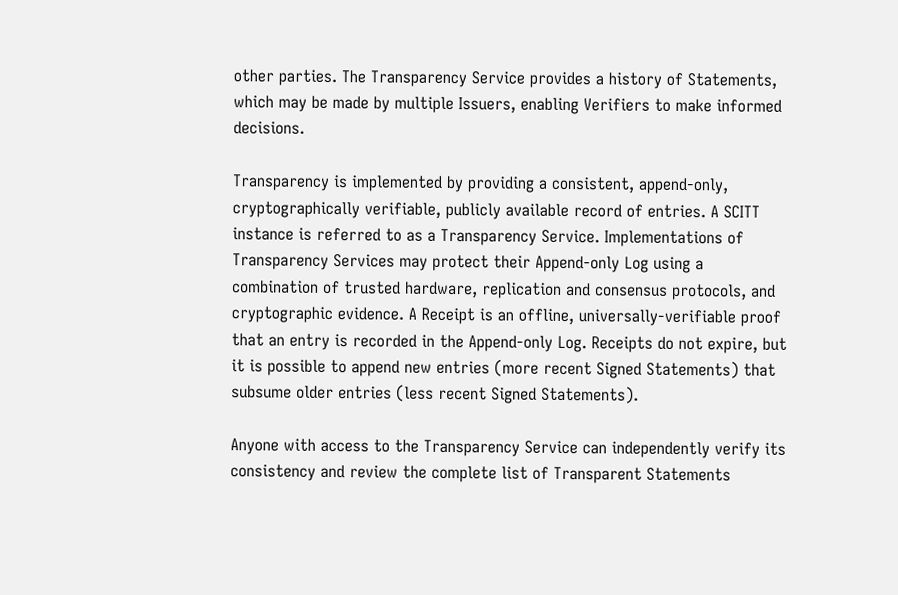other parties. The Transparency Service provides a history of Statements, which may be made by multiple Issuers, enabling Verifiers to make informed decisions.

Transparency is implemented by providing a consistent, append-only, cryptographically verifiable, publicly available record of entries. A SCITT instance is referred to as a Transparency Service. Implementations of Transparency Services may protect their Append-only Log using a combination of trusted hardware, replication and consensus protocols, and cryptographic evidence. A Receipt is an offline, universally-verifiable proof that an entry is recorded in the Append-only Log. Receipts do not expire, but it is possible to append new entries (more recent Signed Statements) that subsume older entries (less recent Signed Statements).

Anyone with access to the Transparency Service can independently verify its consistency and review the complete list of Transparent Statements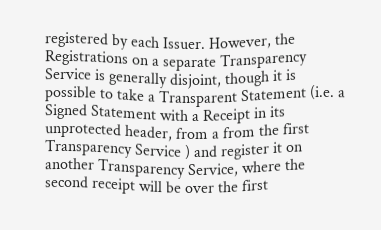registered by each Issuer. However, the Registrations on a separate Transparency Service is generally disjoint, though it is possible to take a Transparent Statement (i.e. a Signed Statement with a Receipt in its unprotected header, from a from the first Transparency Service ) and register it on another Transparency Service, where the second receipt will be over the first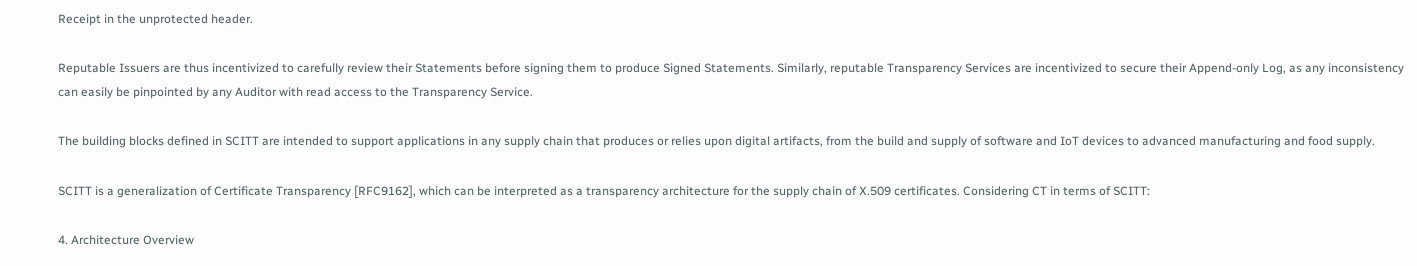Receipt in the unprotected header.

Reputable Issuers are thus incentivized to carefully review their Statements before signing them to produce Signed Statements. Similarly, reputable Transparency Services are incentivized to secure their Append-only Log, as any inconsistency can easily be pinpointed by any Auditor with read access to the Transparency Service.

The building blocks defined in SCITT are intended to support applications in any supply chain that produces or relies upon digital artifacts, from the build and supply of software and IoT devices to advanced manufacturing and food supply.

SCITT is a generalization of Certificate Transparency [RFC9162], which can be interpreted as a transparency architecture for the supply chain of X.509 certificates. Considering CT in terms of SCITT:

4. Architecture Overview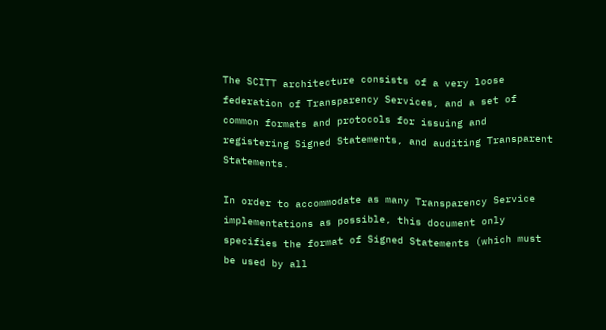The SCITT architecture consists of a very loose federation of Transparency Services, and a set of common formats and protocols for issuing and registering Signed Statements, and auditing Transparent Statements.

In order to accommodate as many Transparency Service implementations as possible, this document only specifies the format of Signed Statements (which must be used by all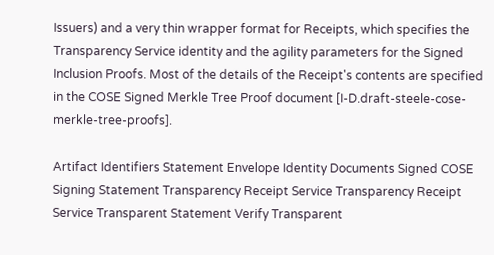Issuers) and a very thin wrapper format for Receipts, which specifies the Transparency Service identity and the agility parameters for the Signed Inclusion Proofs. Most of the details of the Receipt's contents are specified in the COSE Signed Merkle Tree Proof document [I-D.draft-steele-cose-merkle-tree-proofs].

Artifact Identifiers Statement Envelope Identity Documents Signed COSE Signing Statement Transparency Receipt Service Transparency Receipt Service Transparent Statement Verify Transparent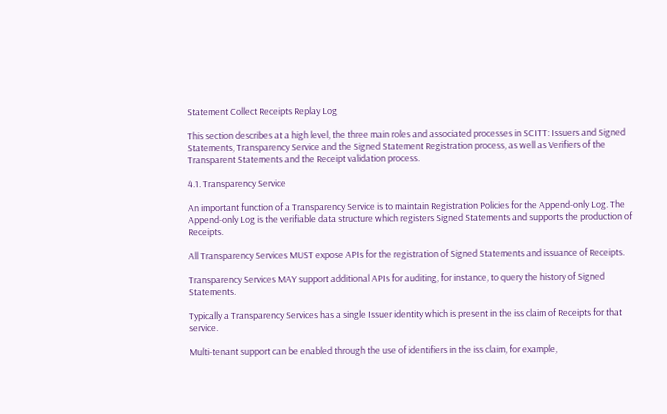Statement Collect Receipts Replay Log

This section describes at a high level, the three main roles and associated processes in SCITT: Issuers and Signed Statements, Transparency Service and the Signed Statement Registration process, as well as Verifiers of the Transparent Statements and the Receipt validation process.

4.1. Transparency Service

An important function of a Transparency Service is to maintain Registration Policies for the Append-only Log. The Append-only Log is the verifiable data structure which registers Signed Statements and supports the production of Receipts.

All Transparency Services MUST expose APIs for the registration of Signed Statements and issuance of Receipts.

Transparency Services MAY support additional APIs for auditing, for instance, to query the history of Signed Statements.

Typically a Transparency Services has a single Issuer identity which is present in the iss claim of Receipts for that service.

Multi-tenant support can be enabled through the use of identifiers in the iss claim, for example,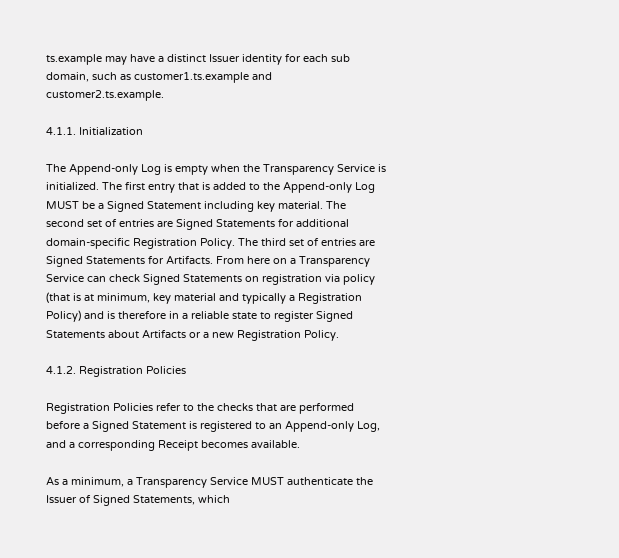ts.example may have a distinct Issuer identity for each sub domain, such as customer1.ts.example and customer2.ts.example.

4.1.1. Initialization

The Append-only Log is empty when the Transparency Service is initialized. The first entry that is added to the Append-only Log MUST be a Signed Statement including key material. The second set of entries are Signed Statements for additional domain-specific Registration Policy. The third set of entries are Signed Statements for Artifacts. From here on a Transparency Service can check Signed Statements on registration via policy (that is at minimum, key material and typically a Registration Policy) and is therefore in a reliable state to register Signed Statements about Artifacts or a new Registration Policy.

4.1.2. Registration Policies

Registration Policies refer to the checks that are performed before a Signed Statement is registered to an Append-only Log, and a corresponding Receipt becomes available.

As a minimum, a Transparency Service MUST authenticate the Issuer of Signed Statements, which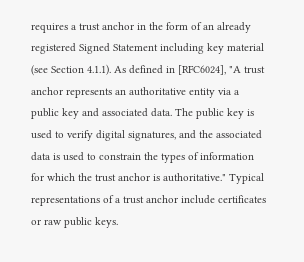requires a trust anchor in the form of an already registered Signed Statement including key material (see Section 4.1.1). As defined in [RFC6024], "A trust anchor represents an authoritative entity via a public key and associated data. The public key is used to verify digital signatures, and the associated data is used to constrain the types of information for which the trust anchor is authoritative." Typical representations of a trust anchor include certificates or raw public keys.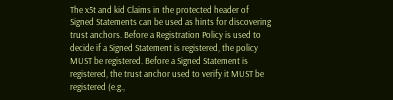The x5t and kid Claims in the protected header of Signed Statements can be used as hints for discovering trust anchors. Before a Registration Policy is used to decide if a Signed Statement is registered, the policy MUST be registered. Before a Signed Statement is registered, the trust anchor used to verify it MUST be registered (e.g.,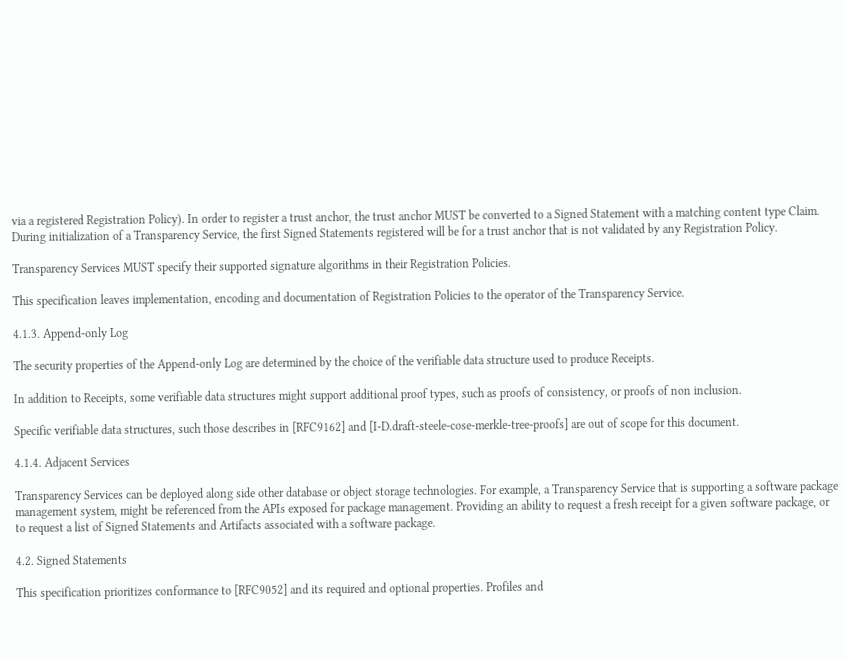via a registered Registration Policy). In order to register a trust anchor, the trust anchor MUST be converted to a Signed Statement with a matching content type Claim. During initialization of a Transparency Service, the first Signed Statements registered will be for a trust anchor that is not validated by any Registration Policy.

Transparency Services MUST specify their supported signature algorithms in their Registration Policies.

This specification leaves implementation, encoding and documentation of Registration Policies to the operator of the Transparency Service.

4.1.3. Append-only Log

The security properties of the Append-only Log are determined by the choice of the verifiable data structure used to produce Receipts.

In addition to Receipts, some verifiable data structures might support additional proof types, such as proofs of consistency, or proofs of non inclusion.

Specific verifiable data structures, such those describes in [RFC9162] and [I-D.draft-steele-cose-merkle-tree-proofs] are out of scope for this document.

4.1.4. Adjacent Services

Transparency Services can be deployed along side other database or object storage technologies. For example, a Transparency Service that is supporting a software package management system, might be referenced from the APIs exposed for package management. Providing an ability to request a fresh receipt for a given software package, or to request a list of Signed Statements and Artifacts associated with a software package.

4.2. Signed Statements

This specification prioritizes conformance to [RFC9052] and its required and optional properties. Profiles and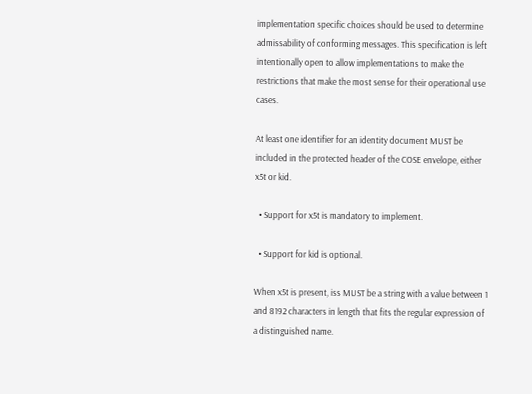implementation specific choices should be used to determine admissability of conforming messages. This specification is left intentionally open to allow implementations to make the restrictions that make the most sense for their operational use cases.

At least one identifier for an identity document MUST be included in the protected header of the COSE envelope, either x5t or kid.

  • Support for x5t is mandatory to implement.

  • Support for kid is optional.

When x5t is present, iss MUST be a string with a value between 1 and 8192 characters in length that fits the regular expression of a distinguished name.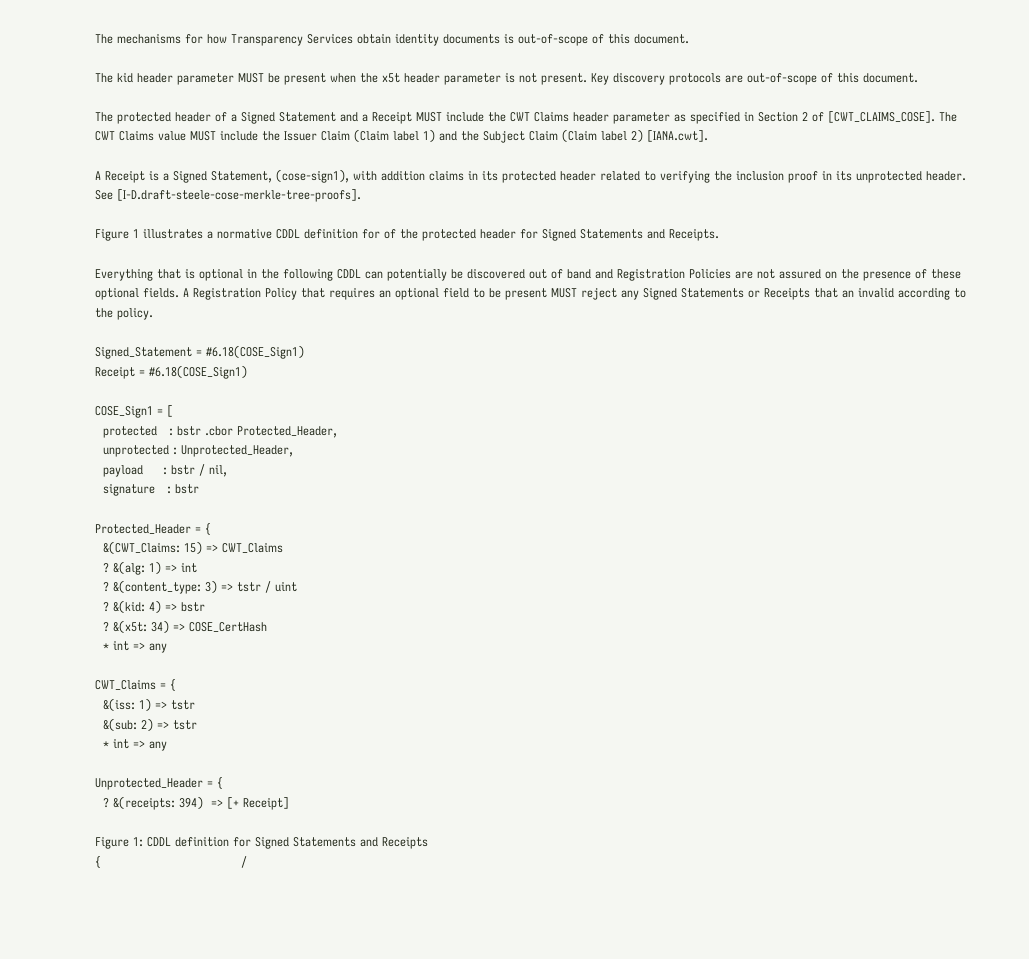The mechanisms for how Transparency Services obtain identity documents is out-of-scope of this document.

The kid header parameter MUST be present when the x5t header parameter is not present. Key discovery protocols are out-of-scope of this document.

The protected header of a Signed Statement and a Receipt MUST include the CWT Claims header parameter as specified in Section 2 of [CWT_CLAIMS_COSE]. The CWT Claims value MUST include the Issuer Claim (Claim label 1) and the Subject Claim (Claim label 2) [IANA.cwt].

A Receipt is a Signed Statement, (cose-sign1), with addition claims in its protected header related to verifying the inclusion proof in its unprotected header. See [I-D.draft-steele-cose-merkle-tree-proofs].

Figure 1 illustrates a normative CDDL definition for of the protected header for Signed Statements and Receipts.

Everything that is optional in the following CDDL can potentially be discovered out of band and Registration Policies are not assured on the presence of these optional fields. A Registration Policy that requires an optional field to be present MUST reject any Signed Statements or Receipts that an invalid according to the policy.

Signed_Statement = #6.18(COSE_Sign1)
Receipt = #6.18(COSE_Sign1)

COSE_Sign1 = [
  protected   : bstr .cbor Protected_Header,
  unprotected : Unprotected_Header,
  payload     : bstr / nil,
  signature   : bstr

Protected_Header = {
  &(CWT_Claims: 15) => CWT_Claims
  ? &(alg: 1) => int
  ? &(content_type: 3) => tstr / uint
  ? &(kid: 4) => bstr
  ? &(x5t: 34) => COSE_CertHash
  * int => any

CWT_Claims = {
  &(iss: 1) => tstr
  &(sub: 2) => tstr
  * int => any

Unprotected_Header = {
  ? &(receipts: 394)  => [+ Receipt]

Figure 1: CDDL definition for Signed Statements and Receipts
{                                   /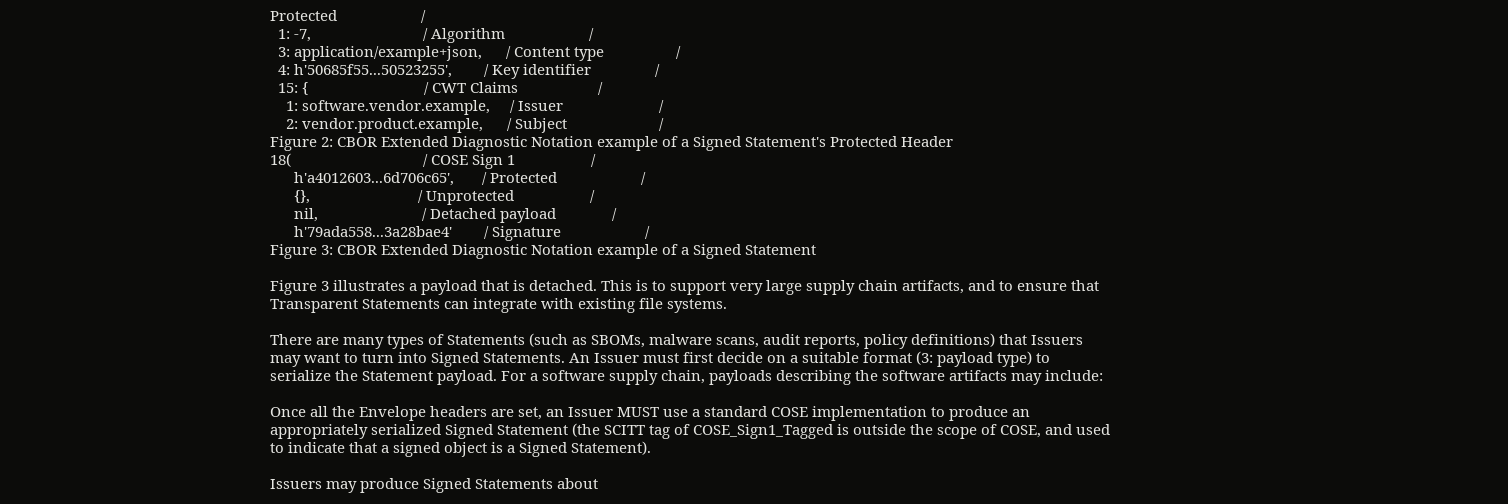Protected                     /
  1: -7,                            / Algorithm                     /
  3: application/example+json,      / Content type                  /
  4: h'50685f55...50523255',        / Key identifier                /
  15: {                             / CWT Claims                    /
    1: software.vendor.example,     / Issuer                        /
    2: vendor.product.example,      / Subject                       /
Figure 2: CBOR Extended Diagnostic Notation example of a Signed Statement's Protected Header
18(                                 / COSE Sign 1                   /
      h'a4012603...6d706c65',       / Protected                     /
      {},                           / Unprotected                   /
      nil,                          / Detached payload              /
      h'79ada558...3a28bae4'        / Signature                     /
Figure 3: CBOR Extended Diagnostic Notation example of a Signed Statement

Figure 3 illustrates a payload that is detached. This is to support very large supply chain artifacts, and to ensure that Transparent Statements can integrate with existing file systems.

There are many types of Statements (such as SBOMs, malware scans, audit reports, policy definitions) that Issuers may want to turn into Signed Statements. An Issuer must first decide on a suitable format (3: payload type) to serialize the Statement payload. For a software supply chain, payloads describing the software artifacts may include:

Once all the Envelope headers are set, an Issuer MUST use a standard COSE implementation to produce an appropriately serialized Signed Statement (the SCITT tag of COSE_Sign1_Tagged is outside the scope of COSE, and used to indicate that a signed object is a Signed Statement).

Issuers may produce Signed Statements about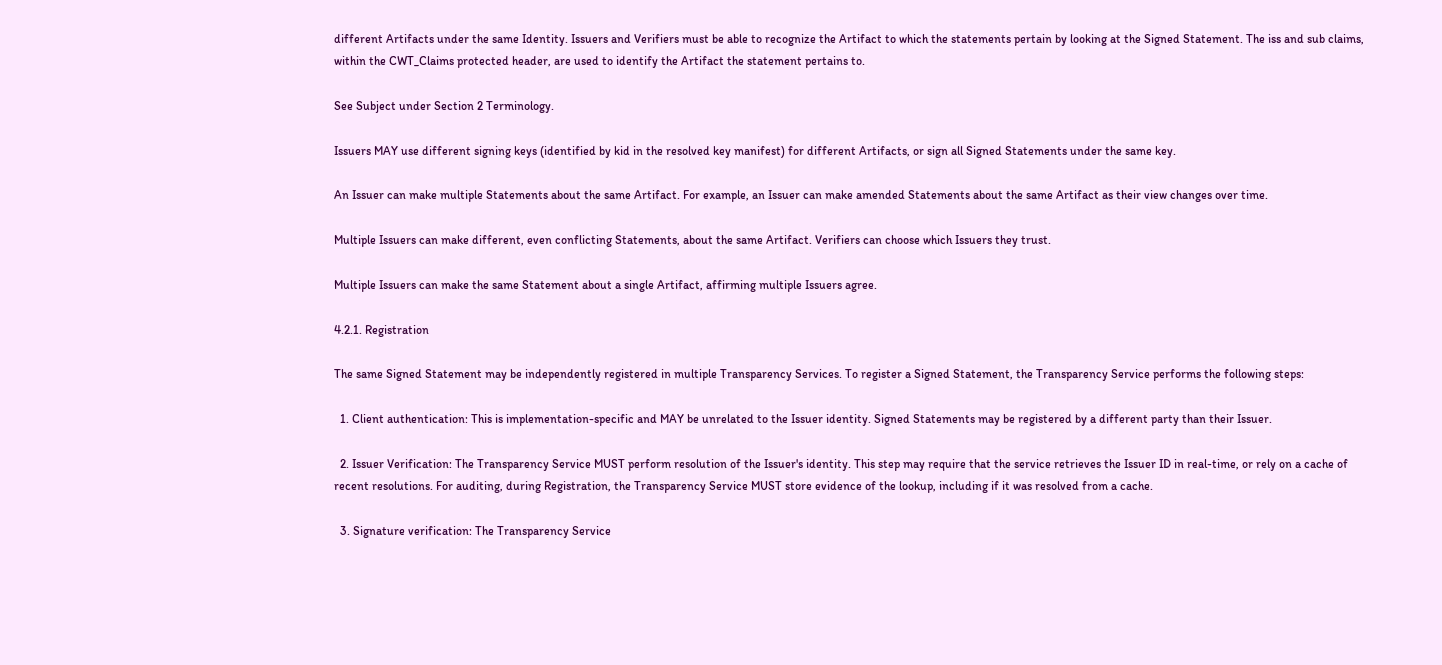different Artifacts under the same Identity. Issuers and Verifiers must be able to recognize the Artifact to which the statements pertain by looking at the Signed Statement. The iss and sub claims, within the CWT_Claims protected header, are used to identify the Artifact the statement pertains to.

See Subject under Section 2 Terminology.

Issuers MAY use different signing keys (identified by kid in the resolved key manifest) for different Artifacts, or sign all Signed Statements under the same key.

An Issuer can make multiple Statements about the same Artifact. For example, an Issuer can make amended Statements about the same Artifact as their view changes over time.

Multiple Issuers can make different, even conflicting Statements, about the same Artifact. Verifiers can choose which Issuers they trust.

Multiple Issuers can make the same Statement about a single Artifact, affirming multiple Issuers agree.

4.2.1. Registration

The same Signed Statement may be independently registered in multiple Transparency Services. To register a Signed Statement, the Transparency Service performs the following steps:

  1. Client authentication: This is implementation-specific and MAY be unrelated to the Issuer identity. Signed Statements may be registered by a different party than their Issuer.

  2. Issuer Verification: The Transparency Service MUST perform resolution of the Issuer's identity. This step may require that the service retrieves the Issuer ID in real-time, or rely on a cache of recent resolutions. For auditing, during Registration, the Transparency Service MUST store evidence of the lookup, including if it was resolved from a cache.

  3. Signature verification: The Transparency Service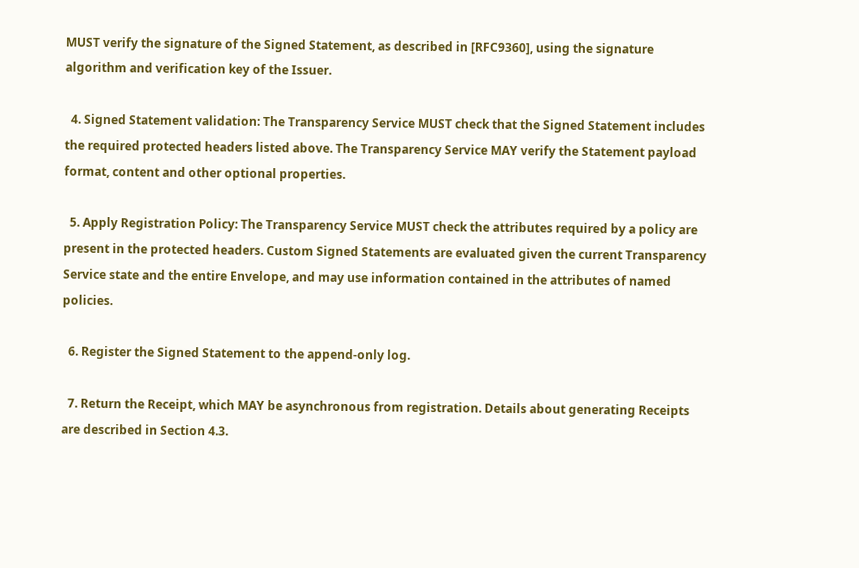MUST verify the signature of the Signed Statement, as described in [RFC9360], using the signature algorithm and verification key of the Issuer.

  4. Signed Statement validation: The Transparency Service MUST check that the Signed Statement includes the required protected headers listed above. The Transparency Service MAY verify the Statement payload format, content and other optional properties.

  5. Apply Registration Policy: The Transparency Service MUST check the attributes required by a policy are present in the protected headers. Custom Signed Statements are evaluated given the current Transparency Service state and the entire Envelope, and may use information contained in the attributes of named policies.

  6. Register the Signed Statement to the append-only log.

  7. Return the Receipt, which MAY be asynchronous from registration. Details about generating Receipts are described in Section 4.3.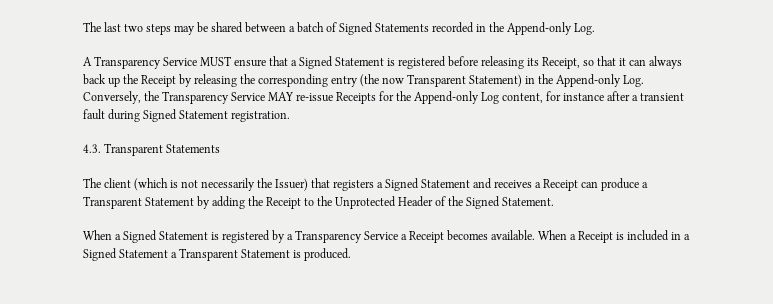The last two steps may be shared between a batch of Signed Statements recorded in the Append-only Log.

A Transparency Service MUST ensure that a Signed Statement is registered before releasing its Receipt, so that it can always back up the Receipt by releasing the corresponding entry (the now Transparent Statement) in the Append-only Log. Conversely, the Transparency Service MAY re-issue Receipts for the Append-only Log content, for instance after a transient fault during Signed Statement registration.

4.3. Transparent Statements

The client (which is not necessarily the Issuer) that registers a Signed Statement and receives a Receipt can produce a Transparent Statement by adding the Receipt to the Unprotected Header of the Signed Statement.

When a Signed Statement is registered by a Transparency Service a Receipt becomes available. When a Receipt is included in a Signed Statement a Transparent Statement is produced.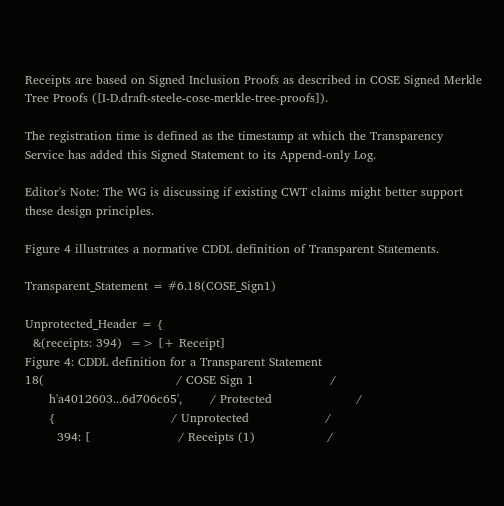Receipts are based on Signed Inclusion Proofs as described in COSE Signed Merkle Tree Proofs ([I-D.draft-steele-cose-merkle-tree-proofs]).

The registration time is defined as the timestamp at which the Transparency Service has added this Signed Statement to its Append-only Log.

Editor's Note: The WG is discussing if existing CWT claims might better support these design principles.

Figure 4 illustrates a normative CDDL definition of Transparent Statements.

Transparent_Statement = #6.18(COSE_Sign1)

Unprotected_Header = {
  &(receipts: 394)  => [+ Receipt]
Figure 4: CDDL definition for a Transparent Statement
18(                                 / COSE Sign 1                   /
      h'a4012603...6d706c65',       / Protected                     /
      {                             / Unprotected                   /
        394: [                      / Receipts (1)                  /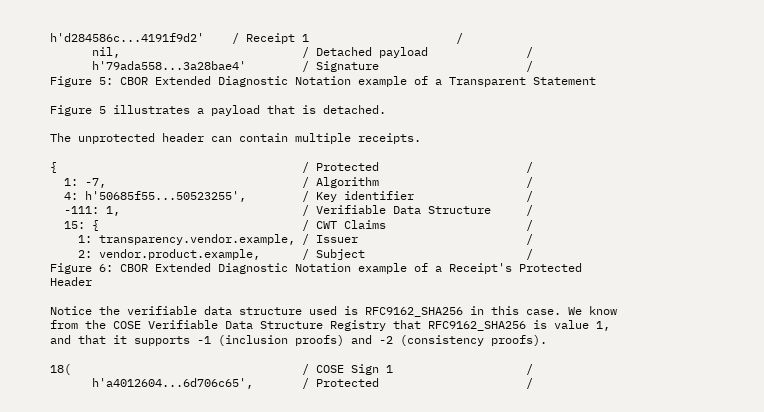h'd284586c...4191f9d2'    / Receipt 1                     /
      nil,                          / Detached payload              /
      h'79ada558...3a28bae4'        / Signature                     /
Figure 5: CBOR Extended Diagnostic Notation example of a Transparent Statement

Figure 5 illustrates a payload that is detached.

The unprotected header can contain multiple receipts.

{                                   / Protected                     /
  1: -7,                            / Algorithm                     /
  4: h'50685f55...50523255',        / Key identifier                /
  -111: 1,                          / Verifiable Data Structure     /
  15: {                             / CWT Claims                    /
    1: transparency.vendor.example, / Issuer                        /
    2: vendor.product.example,      / Subject                       /
Figure 6: CBOR Extended Diagnostic Notation example of a Receipt's Protected Header

Notice the verifiable data structure used is RFC9162_SHA256 in this case. We know from the COSE Verifiable Data Structure Registry that RFC9162_SHA256 is value 1, and that it supports -1 (inclusion proofs) and -2 (consistency proofs).

18(                                 / COSE Sign 1                   /
      h'a4012604...6d706c65',       / Protected                     /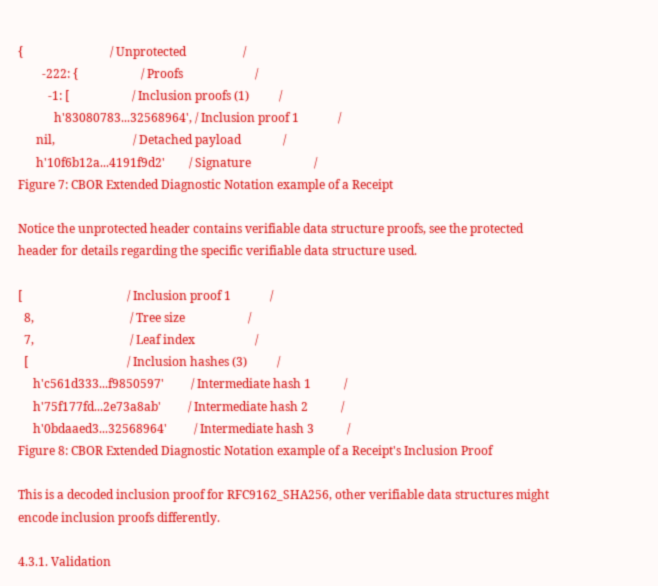{                             / Unprotected                   /
        -222: {                     / Proofs                        /
          -1: [                     / Inclusion proofs (1)          /
            h'83080783...32568964', / Inclusion proof 1             /
      nil,                          / Detached payload              /
      h'10f6b12a...4191f9d2'        / Signature                     /
Figure 7: CBOR Extended Diagnostic Notation example of a Receipt

Notice the unprotected header contains verifiable data structure proofs, see the protected header for details regarding the specific verifiable data structure used.

[                                   / Inclusion proof 1             /
  8,                                / Tree size                     /
  7,                                / Leaf index                    /
  [                                 / Inclusion hashes (3)          /
     h'c561d333...f9850597'         / Intermediate hash 1           /
     h'75f177fd...2e73a8ab'         / Intermediate hash 2           /
     h'0bdaaed3...32568964'         / Intermediate hash 3           /
Figure 8: CBOR Extended Diagnostic Notation example of a Receipt's Inclusion Proof

This is a decoded inclusion proof for RFC9162_SHA256, other verifiable data structures might encode inclusion proofs differently.

4.3.1. Validation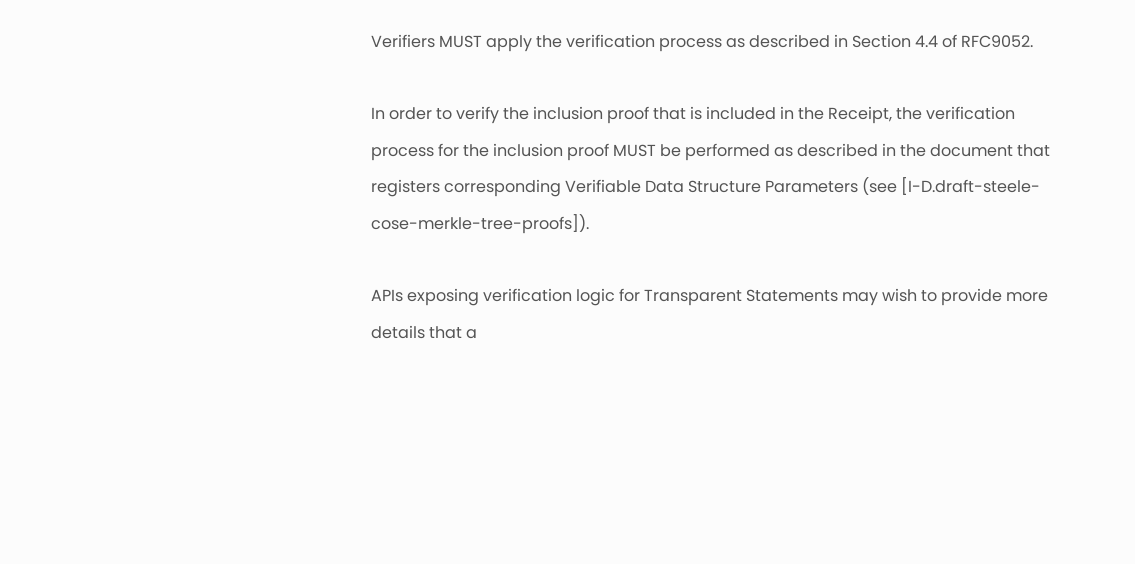Verifiers MUST apply the verification process as described in Section 4.4 of RFC9052.

In order to verify the inclusion proof that is included in the Receipt, the verification process for the inclusion proof MUST be performed as described in the document that registers corresponding Verifiable Data Structure Parameters (see [I-D.draft-steele-cose-merkle-tree-proofs]).

APIs exposing verification logic for Transparent Statements may wish to provide more details that a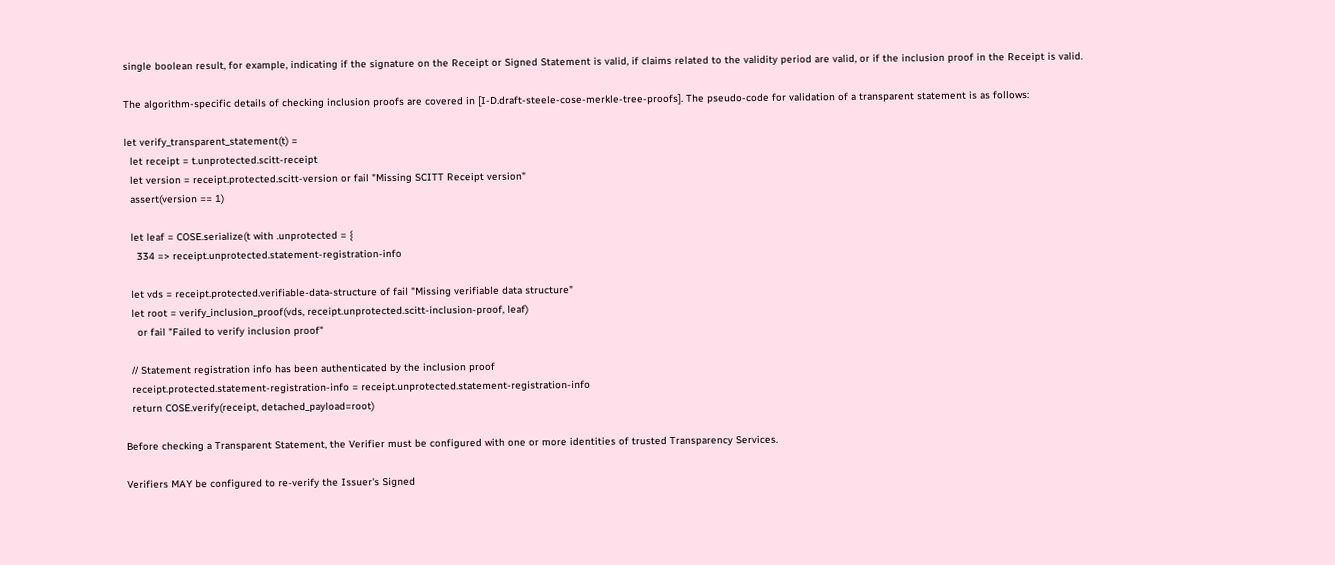single boolean result, for example, indicating if the signature on the Receipt or Signed Statement is valid, if claims related to the validity period are valid, or if the inclusion proof in the Receipt is valid.

The algorithm-specific details of checking inclusion proofs are covered in [I-D.draft-steele-cose-merkle-tree-proofs]. The pseudo-code for validation of a transparent statement is as follows:

let verify_transparent_statement(t) =
  let receipt = t.unprotected.scitt-receipt
  let version = receipt.protected.scitt-version or fail "Missing SCITT Receipt version"
  assert(version == 1)

  let leaf = COSE.serialize(t with .unprotected = {
    334 => receipt.unprotected.statement-registration-info

  let vds = receipt.protected.verifiable-data-structure of fail "Missing verifiable data structure"
  let root = verify_inclusion_proof(vds, receipt.unprotected.scitt-inclusion-proof, leaf)
    or fail "Failed to verify inclusion proof"

  // Statement registration info has been authenticated by the inclusion proof
  receipt.protected.statement-registration-info = receipt.unprotected.statement-registration-info
  return COSE.verify(receipt, detached_payload=root)

Before checking a Transparent Statement, the Verifier must be configured with one or more identities of trusted Transparency Services.

Verifiers MAY be configured to re-verify the Issuer's Signed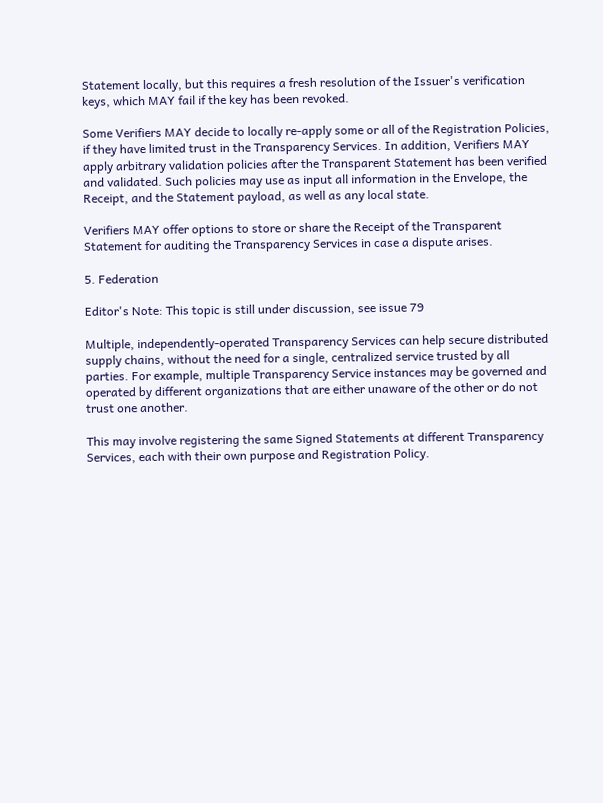Statement locally, but this requires a fresh resolution of the Issuer's verification keys, which MAY fail if the key has been revoked.

Some Verifiers MAY decide to locally re-apply some or all of the Registration Policies, if they have limited trust in the Transparency Services. In addition, Verifiers MAY apply arbitrary validation policies after the Transparent Statement has been verified and validated. Such policies may use as input all information in the Envelope, the Receipt, and the Statement payload, as well as any local state.

Verifiers MAY offer options to store or share the Receipt of the Transparent Statement for auditing the Transparency Services in case a dispute arises.

5. Federation

Editor's Note: This topic is still under discussion, see issue 79

Multiple, independently-operated Transparency Services can help secure distributed supply chains, without the need for a single, centralized service trusted by all parties. For example, multiple Transparency Service instances may be governed and operated by different organizations that are either unaware of the other or do not trust one another.

This may involve registering the same Signed Statements at different Transparency Services, each with their own purpose and Registration Policy.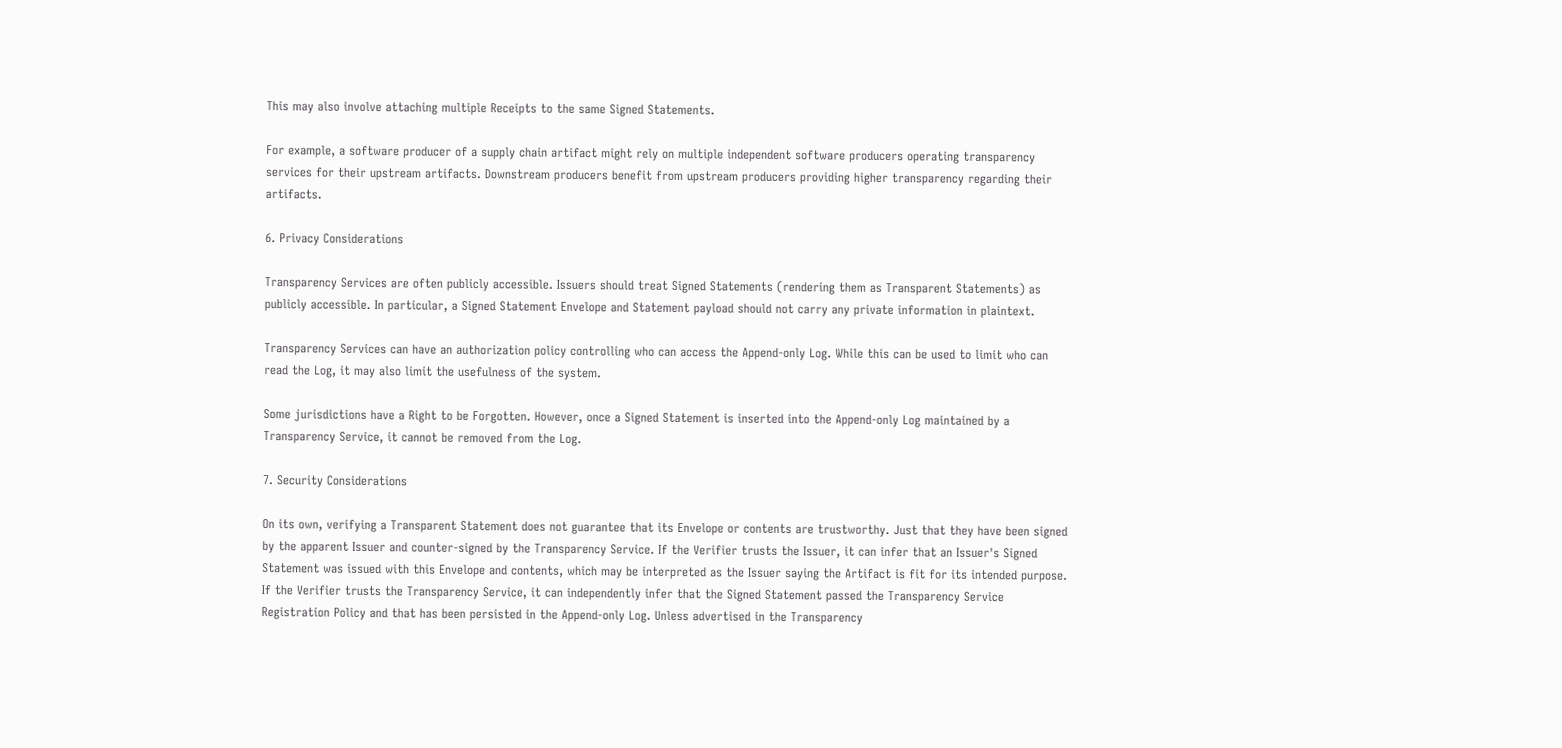This may also involve attaching multiple Receipts to the same Signed Statements.

For example, a software producer of a supply chain artifact might rely on multiple independent software producers operating transparency services for their upstream artifacts. Downstream producers benefit from upstream producers providing higher transparency regarding their artifacts.

6. Privacy Considerations

Transparency Services are often publicly accessible. Issuers should treat Signed Statements (rendering them as Transparent Statements) as publicly accessible. In particular, a Signed Statement Envelope and Statement payload should not carry any private information in plaintext.

Transparency Services can have an authorization policy controlling who can access the Append-only Log. While this can be used to limit who can read the Log, it may also limit the usefulness of the system.

Some jurisdictions have a Right to be Forgotten. However, once a Signed Statement is inserted into the Append-only Log maintained by a Transparency Service, it cannot be removed from the Log.

7. Security Considerations

On its own, verifying a Transparent Statement does not guarantee that its Envelope or contents are trustworthy. Just that they have been signed by the apparent Issuer and counter-signed by the Transparency Service. If the Verifier trusts the Issuer, it can infer that an Issuer's Signed Statement was issued with this Envelope and contents, which may be interpreted as the Issuer saying the Artifact is fit for its intended purpose. If the Verifier trusts the Transparency Service, it can independently infer that the Signed Statement passed the Transparency Service Registration Policy and that has been persisted in the Append-only Log. Unless advertised in the Transparency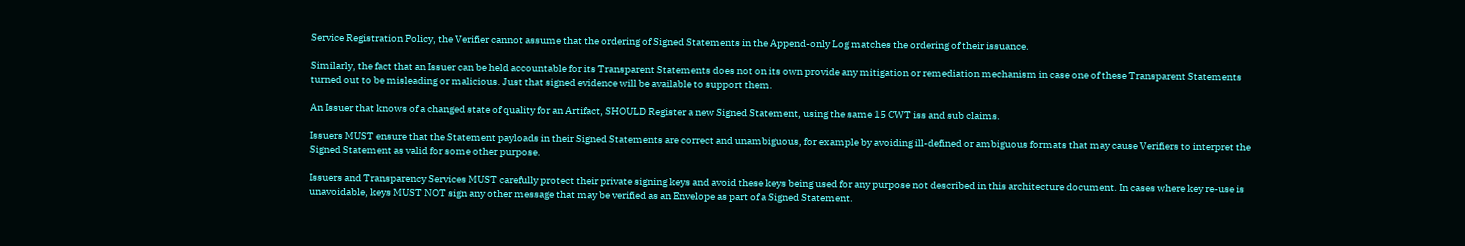Service Registration Policy, the Verifier cannot assume that the ordering of Signed Statements in the Append-only Log matches the ordering of their issuance.

Similarly, the fact that an Issuer can be held accountable for its Transparent Statements does not on its own provide any mitigation or remediation mechanism in case one of these Transparent Statements turned out to be misleading or malicious. Just that signed evidence will be available to support them.

An Issuer that knows of a changed state of quality for an Artifact, SHOULD Register a new Signed Statement, using the same 15 CWT iss and sub claims.

Issuers MUST ensure that the Statement payloads in their Signed Statements are correct and unambiguous, for example by avoiding ill-defined or ambiguous formats that may cause Verifiers to interpret the Signed Statement as valid for some other purpose.

Issuers and Transparency Services MUST carefully protect their private signing keys and avoid these keys being used for any purpose not described in this architecture document. In cases where key re-use is unavoidable, keys MUST NOT sign any other message that may be verified as an Envelope as part of a Signed Statement.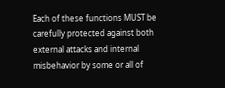Each of these functions MUST be carefully protected against both external attacks and internal misbehavior by some or all of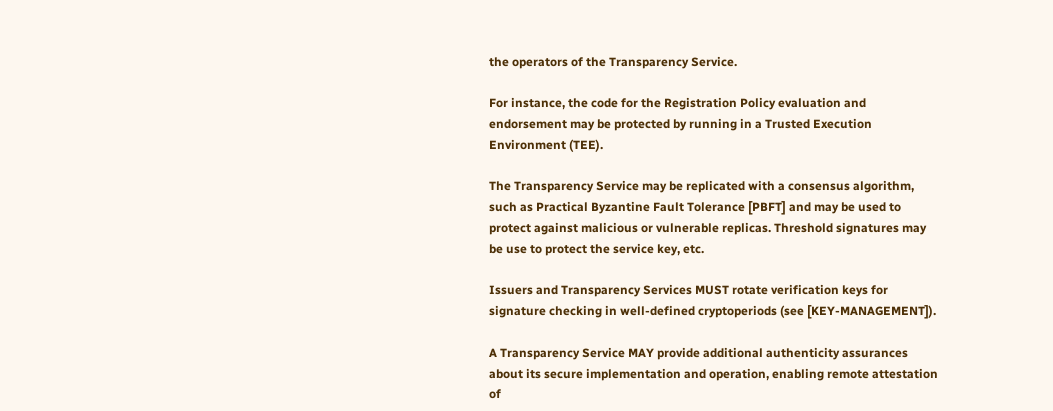the operators of the Transparency Service.

For instance, the code for the Registration Policy evaluation and endorsement may be protected by running in a Trusted Execution Environment (TEE).

The Transparency Service may be replicated with a consensus algorithm, such as Practical Byzantine Fault Tolerance [PBFT] and may be used to protect against malicious or vulnerable replicas. Threshold signatures may be use to protect the service key, etc.

Issuers and Transparency Services MUST rotate verification keys for signature checking in well-defined cryptoperiods (see [KEY-MANAGEMENT]).

A Transparency Service MAY provide additional authenticity assurances about its secure implementation and operation, enabling remote attestation of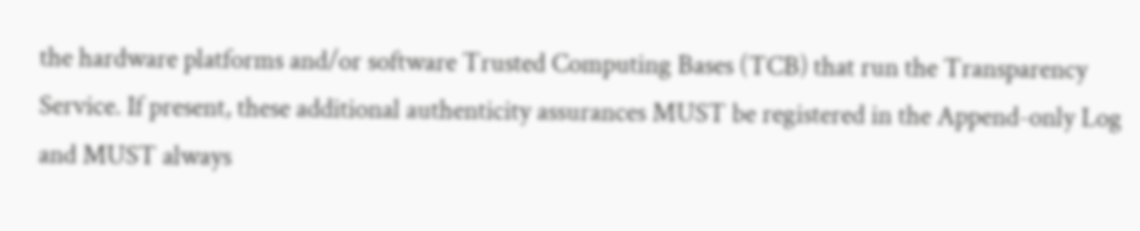the hardware platforms and/or software Trusted Computing Bases (TCB) that run the Transparency Service. If present, these additional authenticity assurances MUST be registered in the Append-only Log and MUST always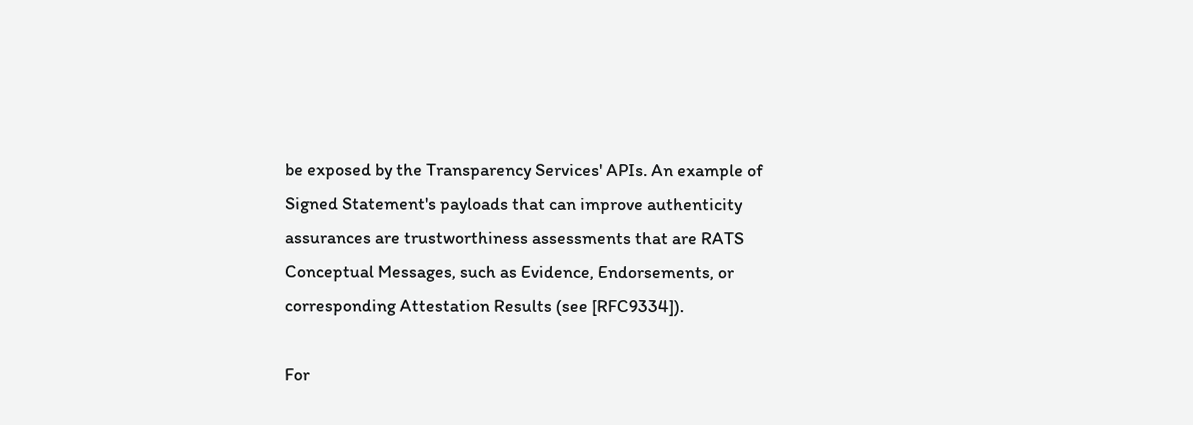be exposed by the Transparency Services' APIs. An example of Signed Statement's payloads that can improve authenticity assurances are trustworthiness assessments that are RATS Conceptual Messages, such as Evidence, Endorsements, or corresponding Attestation Results (see [RFC9334]).

For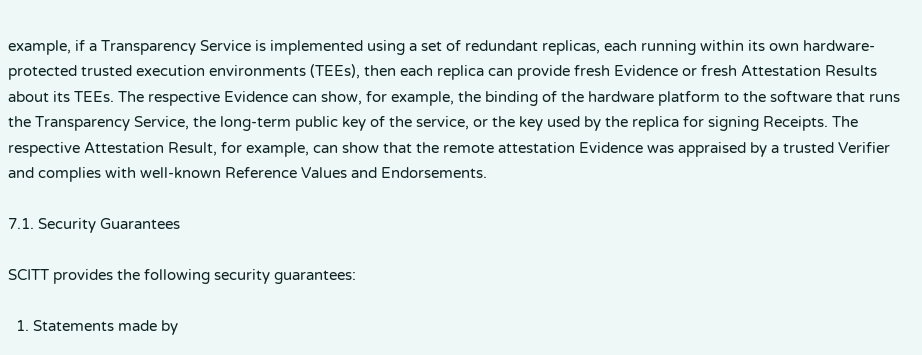example, if a Transparency Service is implemented using a set of redundant replicas, each running within its own hardware-protected trusted execution environments (TEEs), then each replica can provide fresh Evidence or fresh Attestation Results about its TEEs. The respective Evidence can show, for example, the binding of the hardware platform to the software that runs the Transparency Service, the long-term public key of the service, or the key used by the replica for signing Receipts. The respective Attestation Result, for example, can show that the remote attestation Evidence was appraised by a trusted Verifier and complies with well-known Reference Values and Endorsements.

7.1. Security Guarantees

SCITT provides the following security guarantees:

  1. Statements made by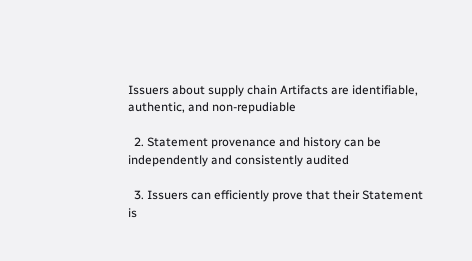Issuers about supply chain Artifacts are identifiable, authentic, and non-repudiable

  2. Statement provenance and history can be independently and consistently audited

  3. Issuers can efficiently prove that their Statement is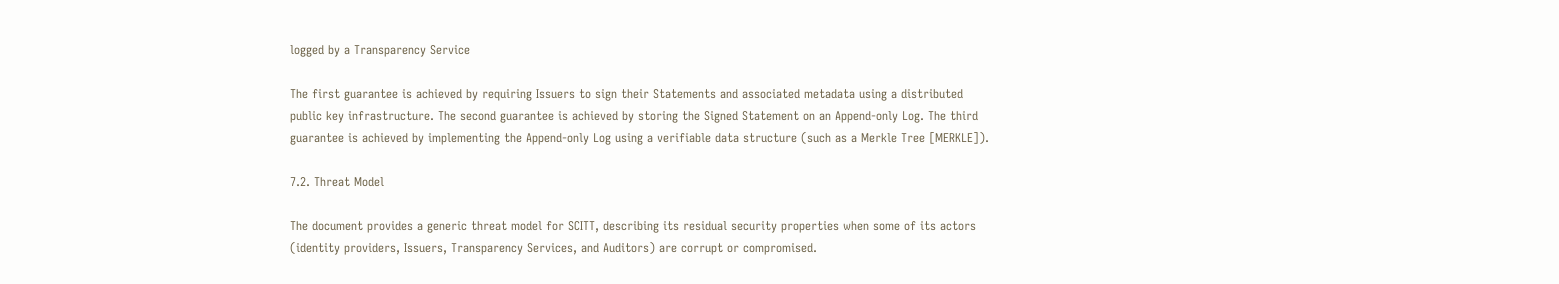logged by a Transparency Service

The first guarantee is achieved by requiring Issuers to sign their Statements and associated metadata using a distributed public key infrastructure. The second guarantee is achieved by storing the Signed Statement on an Append-only Log. The third guarantee is achieved by implementing the Append-only Log using a verifiable data structure (such as a Merkle Tree [MERKLE]).

7.2. Threat Model

The document provides a generic threat model for SCITT, describing its residual security properties when some of its actors (identity providers, Issuers, Transparency Services, and Auditors) are corrupt or compromised.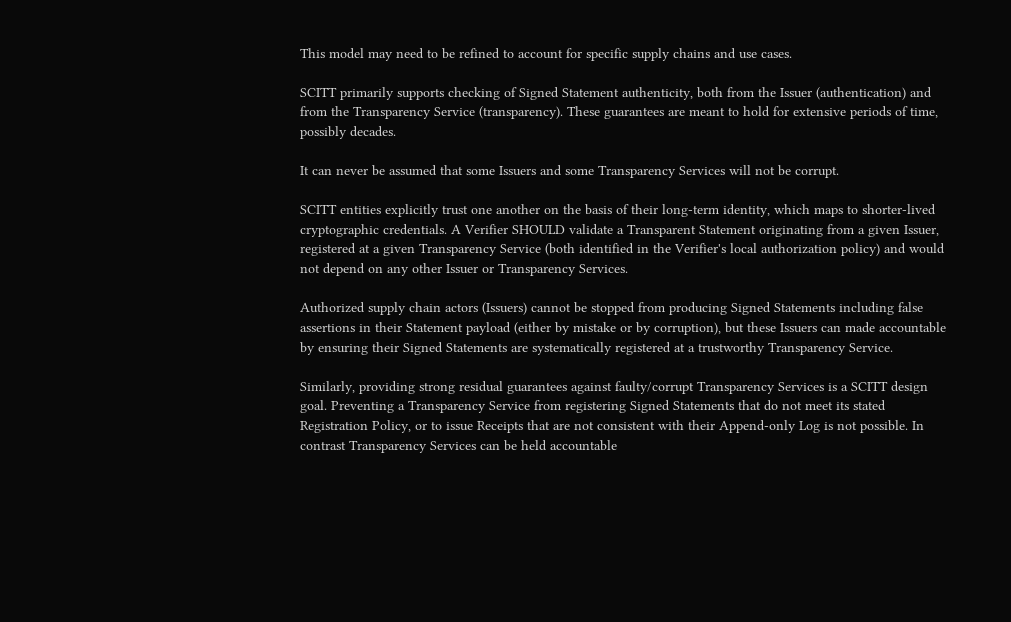This model may need to be refined to account for specific supply chains and use cases.

SCITT primarily supports checking of Signed Statement authenticity, both from the Issuer (authentication) and from the Transparency Service (transparency). These guarantees are meant to hold for extensive periods of time, possibly decades.

It can never be assumed that some Issuers and some Transparency Services will not be corrupt.

SCITT entities explicitly trust one another on the basis of their long-term identity, which maps to shorter-lived cryptographic credentials. A Verifier SHOULD validate a Transparent Statement originating from a given Issuer, registered at a given Transparency Service (both identified in the Verifier's local authorization policy) and would not depend on any other Issuer or Transparency Services.

Authorized supply chain actors (Issuers) cannot be stopped from producing Signed Statements including false assertions in their Statement payload (either by mistake or by corruption), but these Issuers can made accountable by ensuring their Signed Statements are systematically registered at a trustworthy Transparency Service.

Similarly, providing strong residual guarantees against faulty/corrupt Transparency Services is a SCITT design goal. Preventing a Transparency Service from registering Signed Statements that do not meet its stated Registration Policy, or to issue Receipts that are not consistent with their Append-only Log is not possible. In contrast Transparency Services can be held accountable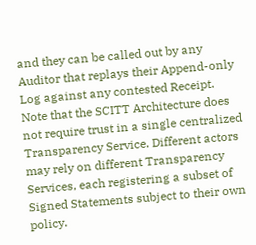and they can be called out by any Auditor that replays their Append-only Log against any contested Receipt. Note that the SCITT Architecture does not require trust in a single centralized Transparency Service. Different actors may rely on different Transparency Services, each registering a subset of Signed Statements subject to their own policy.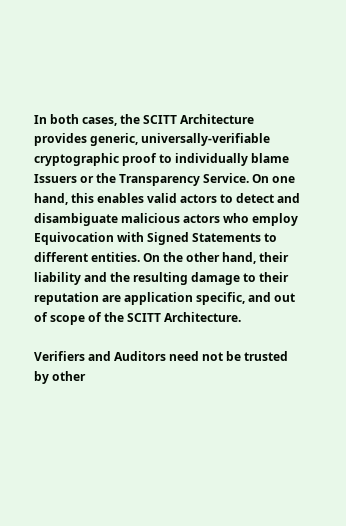In both cases, the SCITT Architecture provides generic, universally-verifiable cryptographic proof to individually blame Issuers or the Transparency Service. On one hand, this enables valid actors to detect and disambiguate malicious actors who employ Equivocation with Signed Statements to different entities. On the other hand, their liability and the resulting damage to their reputation are application specific, and out of scope of the SCITT Architecture.

Verifiers and Auditors need not be trusted by other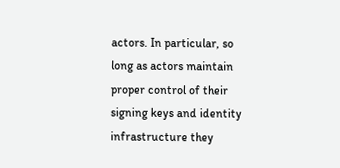actors. In particular, so long as actors maintain proper control of their signing keys and identity infrastructure they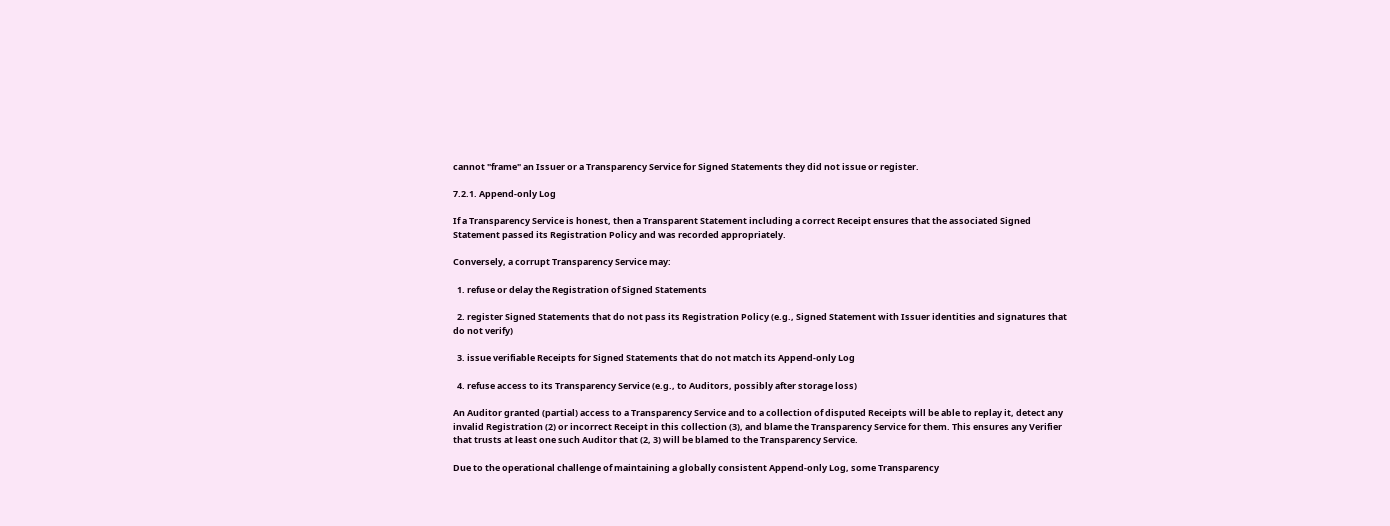cannot "frame" an Issuer or a Transparency Service for Signed Statements they did not issue or register.

7.2.1. Append-only Log

If a Transparency Service is honest, then a Transparent Statement including a correct Receipt ensures that the associated Signed Statement passed its Registration Policy and was recorded appropriately.

Conversely, a corrupt Transparency Service may:

  1. refuse or delay the Registration of Signed Statements

  2. register Signed Statements that do not pass its Registration Policy (e.g., Signed Statement with Issuer identities and signatures that do not verify)

  3. issue verifiable Receipts for Signed Statements that do not match its Append-only Log

  4. refuse access to its Transparency Service (e.g., to Auditors, possibly after storage loss)

An Auditor granted (partial) access to a Transparency Service and to a collection of disputed Receipts will be able to replay it, detect any invalid Registration (2) or incorrect Receipt in this collection (3), and blame the Transparency Service for them. This ensures any Verifier that trusts at least one such Auditor that (2, 3) will be blamed to the Transparency Service.

Due to the operational challenge of maintaining a globally consistent Append-only Log, some Transparency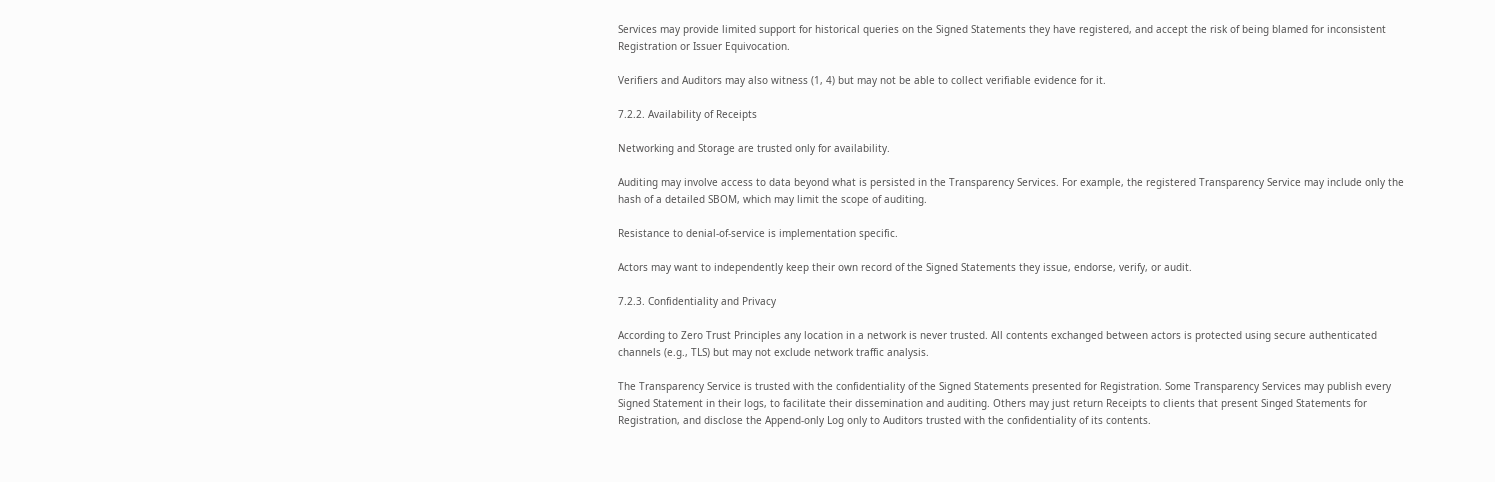Services may provide limited support for historical queries on the Signed Statements they have registered, and accept the risk of being blamed for inconsistent Registration or Issuer Equivocation.

Verifiers and Auditors may also witness (1, 4) but may not be able to collect verifiable evidence for it.

7.2.2. Availability of Receipts

Networking and Storage are trusted only for availability.

Auditing may involve access to data beyond what is persisted in the Transparency Services. For example, the registered Transparency Service may include only the hash of a detailed SBOM, which may limit the scope of auditing.

Resistance to denial-of-service is implementation specific.

Actors may want to independently keep their own record of the Signed Statements they issue, endorse, verify, or audit.

7.2.3. Confidentiality and Privacy

According to Zero Trust Principles any location in a network is never trusted. All contents exchanged between actors is protected using secure authenticated channels (e.g., TLS) but may not exclude network traffic analysis.

The Transparency Service is trusted with the confidentiality of the Signed Statements presented for Registration. Some Transparency Services may publish every Signed Statement in their logs, to facilitate their dissemination and auditing. Others may just return Receipts to clients that present Singed Statements for Registration, and disclose the Append-only Log only to Auditors trusted with the confidentiality of its contents.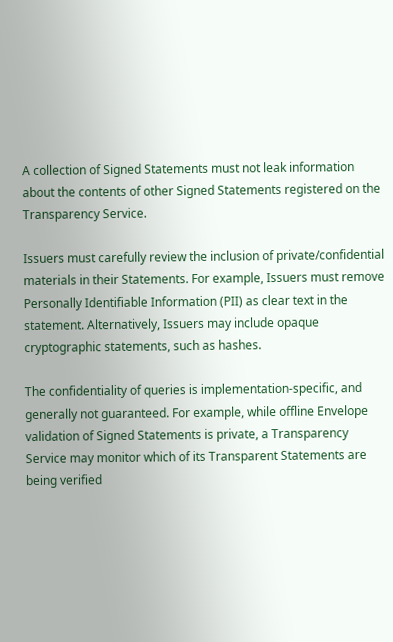A collection of Signed Statements must not leak information about the contents of other Signed Statements registered on the Transparency Service.

Issuers must carefully review the inclusion of private/confidential materials in their Statements. For example, Issuers must remove Personally Identifiable Information (PII) as clear text in the statement. Alternatively, Issuers may include opaque cryptographic statements, such as hashes.

The confidentiality of queries is implementation-specific, and generally not guaranteed. For example, while offline Envelope validation of Signed Statements is private, a Transparency Service may monitor which of its Transparent Statements are being verified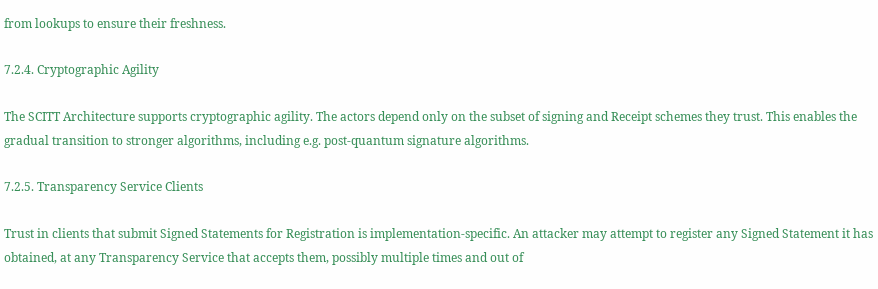from lookups to ensure their freshness.

7.2.4. Cryptographic Agility

The SCITT Architecture supports cryptographic agility. The actors depend only on the subset of signing and Receipt schemes they trust. This enables the gradual transition to stronger algorithms, including e.g. post-quantum signature algorithms.

7.2.5. Transparency Service Clients

Trust in clients that submit Signed Statements for Registration is implementation-specific. An attacker may attempt to register any Signed Statement it has obtained, at any Transparency Service that accepts them, possibly multiple times and out of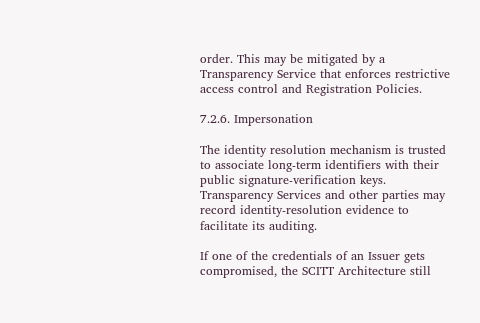order. This may be mitigated by a Transparency Service that enforces restrictive access control and Registration Policies.

7.2.6. Impersonation

The identity resolution mechanism is trusted to associate long-term identifiers with their public signature-verification keys. Transparency Services and other parties may record identity-resolution evidence to facilitate its auditing.

If one of the credentials of an Issuer gets compromised, the SCITT Architecture still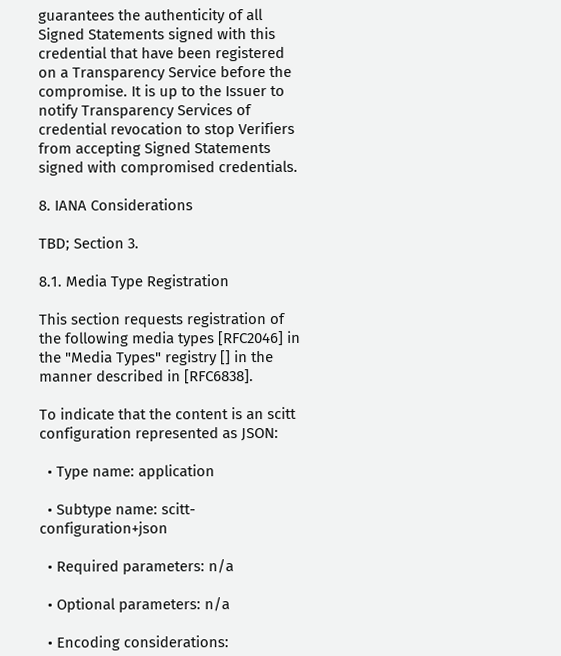guarantees the authenticity of all Signed Statements signed with this credential that have been registered on a Transparency Service before the compromise. It is up to the Issuer to notify Transparency Services of credential revocation to stop Verifiers from accepting Signed Statements signed with compromised credentials.

8. IANA Considerations

TBD; Section 3.

8.1. Media Type Registration

This section requests registration of the following media types [RFC2046] in the "Media Types" registry [] in the manner described in [RFC6838].

To indicate that the content is an scitt configuration represented as JSON:

  • Type name: application

  • Subtype name: scitt-configuration+json

  • Required parameters: n/a

  • Optional parameters: n/a

  • Encoding considerations: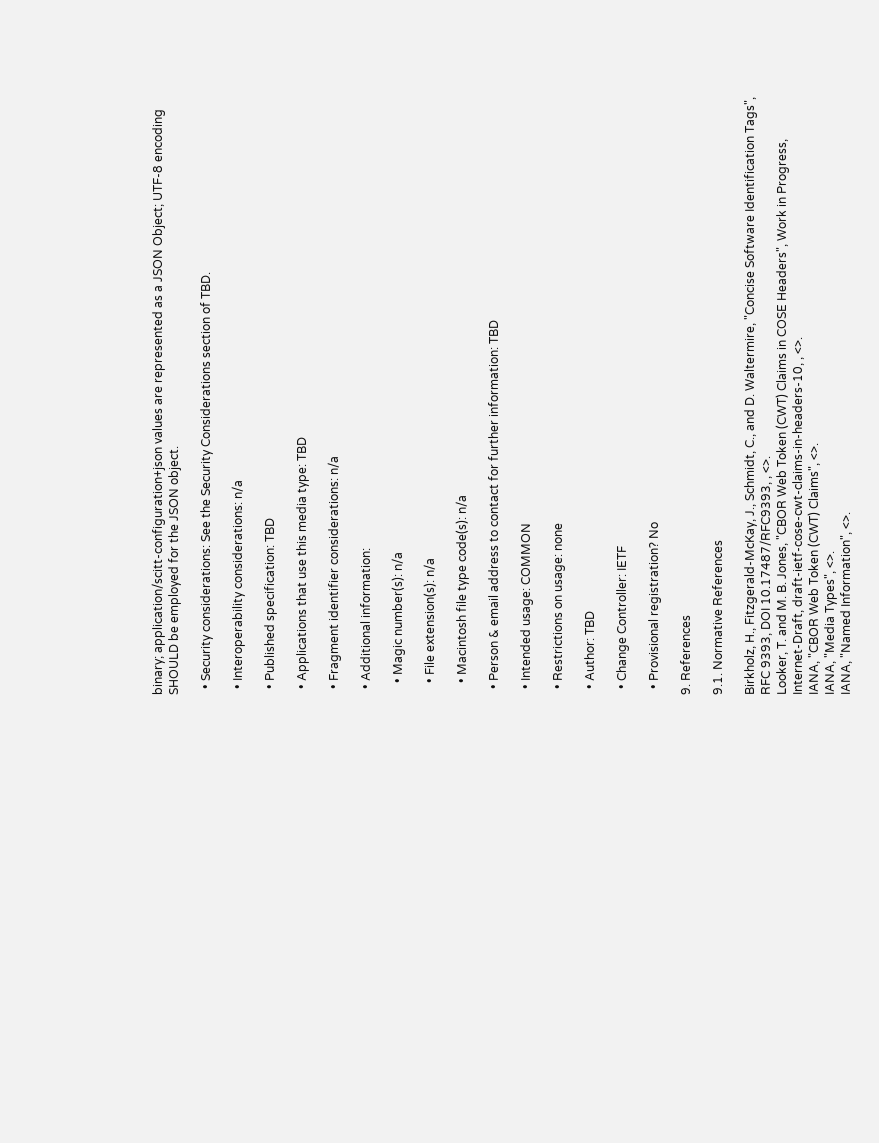binary; application/scitt-configuration+json values are represented as a JSON Object; UTF-8 encoding SHOULD be employed for the JSON object.

  • Security considerations: See the Security Considerations section of TBD.

  • Interoperability considerations: n/a

  • Published specification: TBD

  • Applications that use this media type: TBD

  • Fragment identifier considerations: n/a

  • Additional information:

    • Magic number(s): n/a

    • File extension(s): n/a

    • Macintosh file type code(s): n/a

  • Person & email address to contact for further information: TBD

  • Intended usage: COMMON

  • Restrictions on usage: none

  • Author: TBD

  • Change Controller: IETF

  • Provisional registration? No

9. References

9.1. Normative References

Birkholz, H., Fitzgerald-McKay, J., Schmidt, C., and D. Waltermire, "Concise Software Identification Tags", RFC 9393, DOI 10.17487/RFC9393, , <>.
Looker, T. and M. B. Jones, "CBOR Web Token (CWT) Claims in COSE Headers", Work in Progress, Internet-Draft, draft-ietf-cose-cwt-claims-in-headers-10, , <>.
IANA, "CBOR Web Token (CWT) Claims", <>.
IANA, "Media Types", <>.
IANA, "Named Information", <>.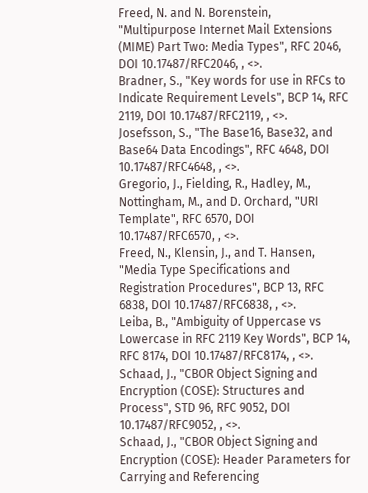Freed, N. and N. Borenstein, "Multipurpose Internet Mail Extensions (MIME) Part Two: Media Types", RFC 2046, DOI 10.17487/RFC2046, , <>.
Bradner, S., "Key words for use in RFCs to Indicate Requirement Levels", BCP 14, RFC 2119, DOI 10.17487/RFC2119, , <>.
Josefsson, S., "The Base16, Base32, and Base64 Data Encodings", RFC 4648, DOI 10.17487/RFC4648, , <>.
Gregorio, J., Fielding, R., Hadley, M., Nottingham, M., and D. Orchard, "URI Template", RFC 6570, DOI 10.17487/RFC6570, , <>.
Freed, N., Klensin, J., and T. Hansen, "Media Type Specifications and Registration Procedures", BCP 13, RFC 6838, DOI 10.17487/RFC6838, , <>.
Leiba, B., "Ambiguity of Uppercase vs Lowercase in RFC 2119 Key Words", BCP 14, RFC 8174, DOI 10.17487/RFC8174, , <>.
Schaad, J., "CBOR Object Signing and Encryption (COSE): Structures and Process", STD 96, RFC 9052, DOI 10.17487/RFC9052, , <>.
Schaad, J., "CBOR Object Signing and Encryption (COSE): Header Parameters for Carrying and Referencing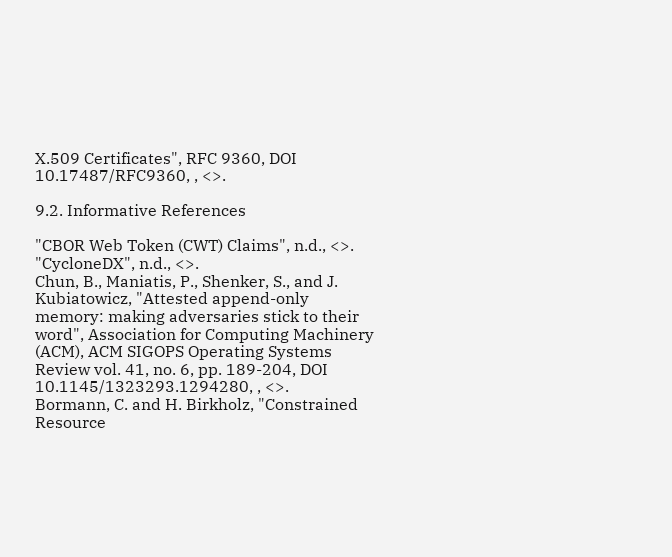X.509 Certificates", RFC 9360, DOI 10.17487/RFC9360, , <>.

9.2. Informative References

"CBOR Web Token (CWT) Claims", n.d., <>.
"CycloneDX", n.d., <>.
Chun, B., Maniatis, P., Shenker, S., and J. Kubiatowicz, "Attested append-only memory: making adversaries stick to their word", Association for Computing Machinery (ACM), ACM SIGOPS Operating Systems Review vol. 41, no. 6, pp. 189-204, DOI 10.1145/1323293.1294280, , <>.
Bormann, C. and H. Birkholz, "Constrained Resource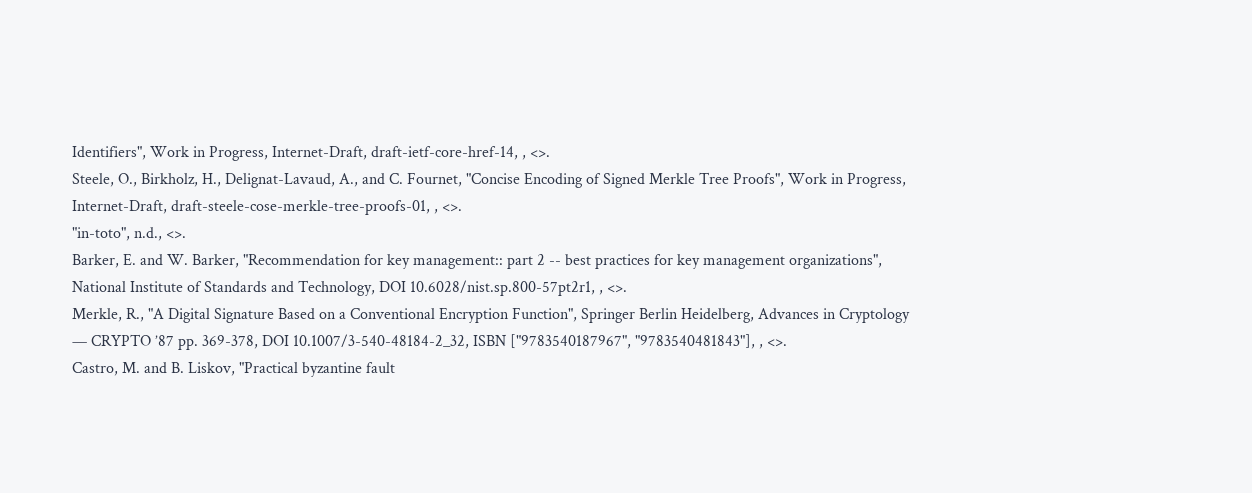Identifiers", Work in Progress, Internet-Draft, draft-ietf-core-href-14, , <>.
Steele, O., Birkholz, H., Delignat-Lavaud, A., and C. Fournet, "Concise Encoding of Signed Merkle Tree Proofs", Work in Progress, Internet-Draft, draft-steele-cose-merkle-tree-proofs-01, , <>.
"in-toto", n.d., <>.
Barker, E. and W. Barker, "Recommendation for key management:: part 2 -- best practices for key management organizations", National Institute of Standards and Technology, DOI 10.6028/nist.sp.800-57pt2r1, , <>.
Merkle, R., "A Digital Signature Based on a Conventional Encryption Function", Springer Berlin Heidelberg, Advances in Cryptology — CRYPTO ’87 pp. 369-378, DOI 10.1007/3-540-48184-2_32, ISBN ["9783540187967", "9783540481843"], , <>.
Castro, M. and B. Liskov, "Practical byzantine fault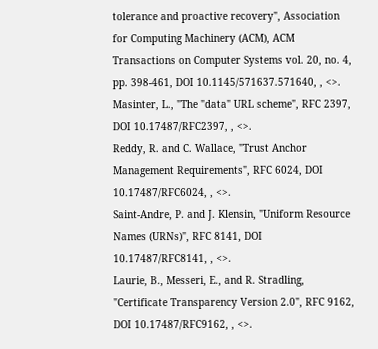tolerance and proactive recovery", Association for Computing Machinery (ACM), ACM Transactions on Computer Systems vol. 20, no. 4, pp. 398-461, DOI 10.1145/571637.571640, , <>.
Masinter, L., "The "data" URL scheme", RFC 2397, DOI 10.17487/RFC2397, , <>.
Reddy, R. and C. Wallace, "Trust Anchor Management Requirements", RFC 6024, DOI 10.17487/RFC6024, , <>.
Saint-Andre, P. and J. Klensin, "Uniform Resource Names (URNs)", RFC 8141, DOI 10.17487/RFC8141, , <>.
Laurie, B., Messeri, E., and R. Stradling, "Certificate Transparency Version 2.0", RFC 9162, DOI 10.17487/RFC9162, , <>.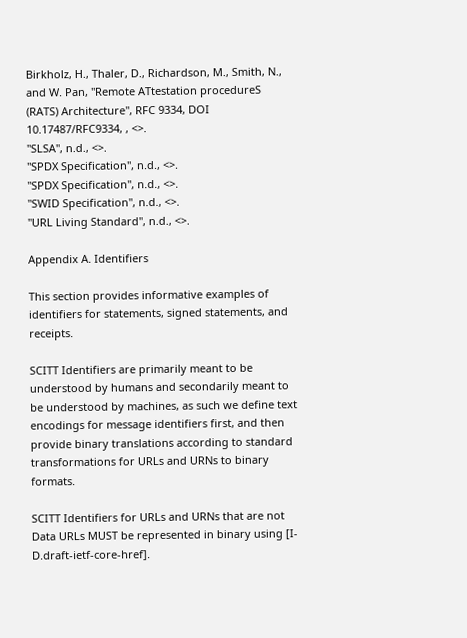Birkholz, H., Thaler, D., Richardson, M., Smith, N., and W. Pan, "Remote ATtestation procedureS (RATS) Architecture", RFC 9334, DOI 10.17487/RFC9334, , <>.
"SLSA", n.d., <>.
"SPDX Specification", n.d., <>.
"SPDX Specification", n.d., <>.
"SWID Specification", n.d., <>.
"URL Living Standard", n.d., <>.

Appendix A. Identifiers

This section provides informative examples of identifiers for statements, signed statements, and receipts.

SCITT Identifiers are primarily meant to be understood by humans and secondarily meant to be understood by machines, as such we define text encodings for message identifiers first, and then provide binary translations according to standard transformations for URLs and URNs to binary formats.

SCITT Identifiers for URLs and URNs that are not Data URLs MUST be represented in binary using [I-D.draft-ietf-core-href].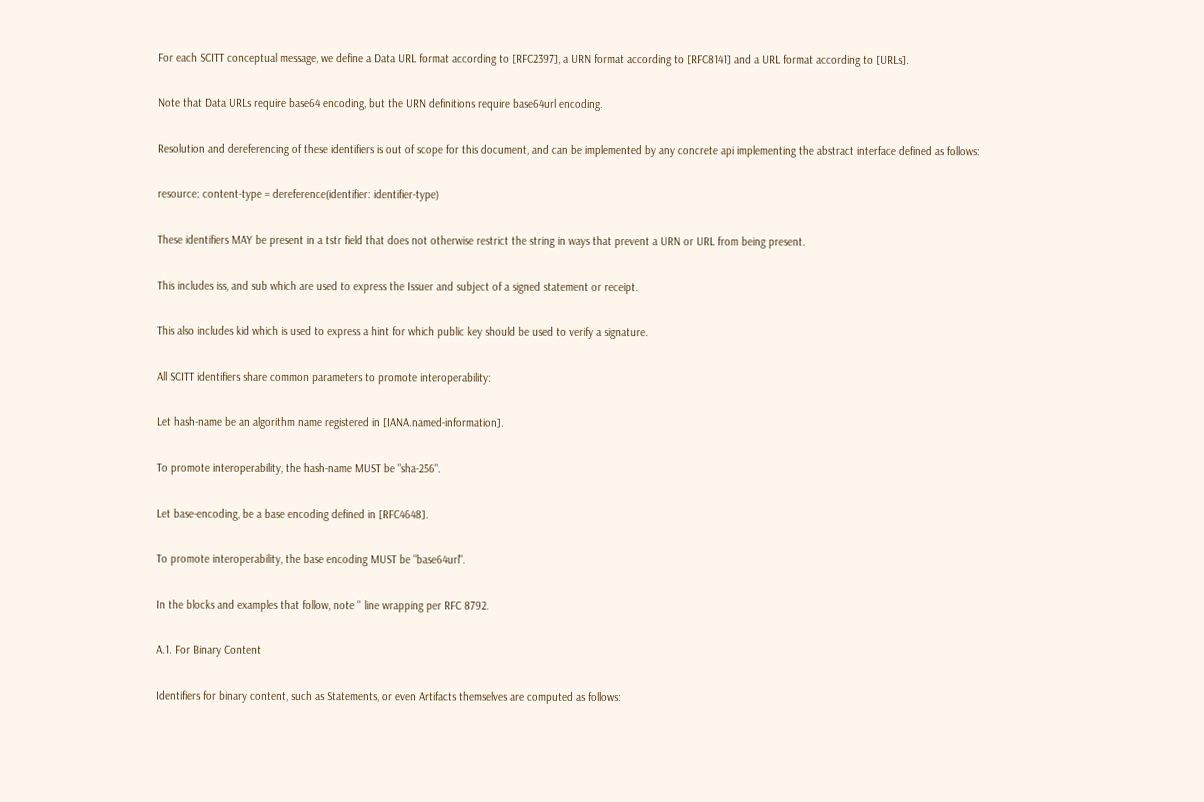For each SCITT conceptual message, we define a Data URL format according to [RFC2397], a URN format according to [RFC8141] and a URL format according to [URLs].

Note that Data URLs require base64 encoding, but the URN definitions require base64url encoding.

Resolution and dereferencing of these identifiers is out of scope for this document, and can be implemented by any concrete api implementing the abstract interface defined as follows:

resource: content-type = dereference(identifier: identifier-type)

These identifiers MAY be present in a tstr field that does not otherwise restrict the string in ways that prevent a URN or URL from being present.

This includes iss, and sub which are used to express the Issuer and subject of a signed statement or receipt.

This also includes kid which is used to express a hint for which public key should be used to verify a signature.

All SCITT identifiers share common parameters to promote interoperability:

Let hash-name be an algorithm name registered in [IANA.named-information].

To promote interoperability, the hash-name MUST be "sha-256".

Let base-encoding, be a base encoding defined in [RFC4648].

To promote interoperability, the base encoding MUST be "base64url".

In the blocks and examples that follow, note '' line wrapping per RFC 8792.

A.1. For Binary Content

Identifiers for binary content, such as Statements, or even Artifacts themselves are computed as follows: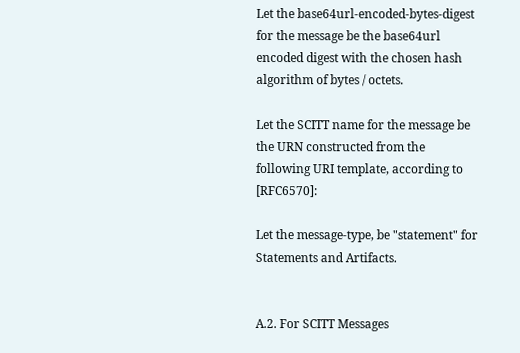Let the base64url-encoded-bytes-digest for the message be the base64url encoded digest with the chosen hash algorithm of bytes / octets.

Let the SCITT name for the message be the URN constructed from the following URI template, according to [RFC6570]:

Let the message-type, be "statement" for Statements and Artifacts.


A.2. For SCITT Messages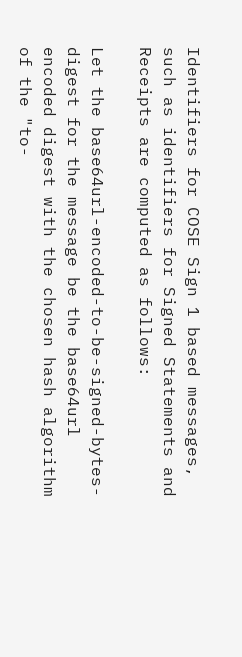Identifiers for COSE Sign 1 based messages, such as identifiers for Signed Statements and Receipts are computed as follows:

Let the base64url-encoded-to-be-signed-bytes-digest for the message be the base64url encoded digest with the chosen hash algorithm of the "to-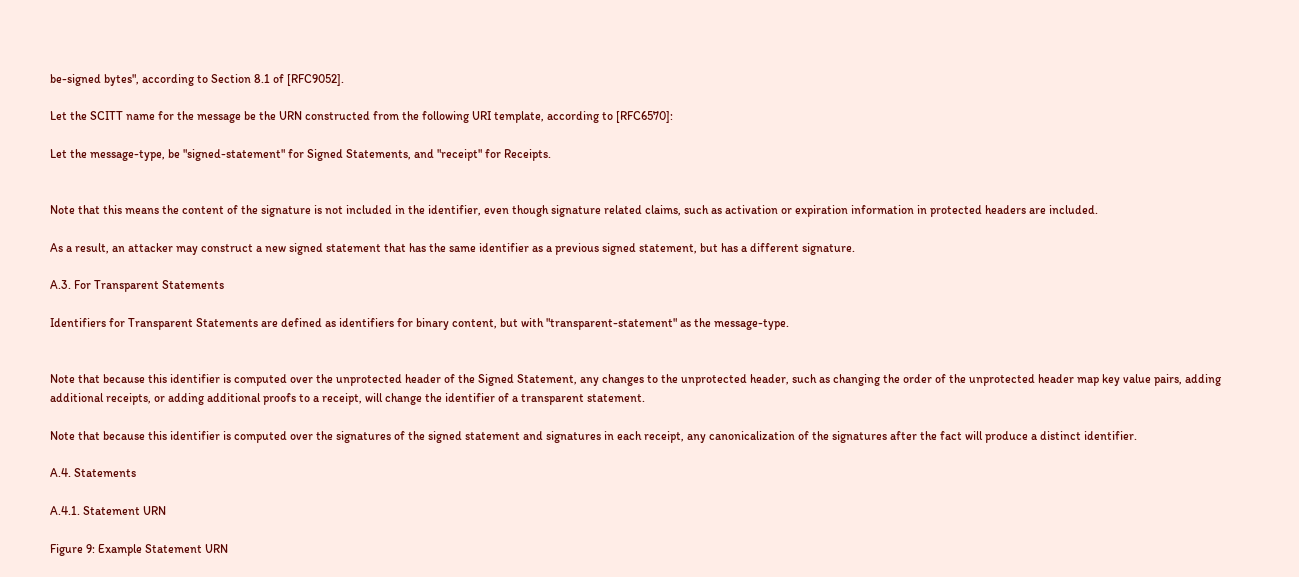be-signed bytes", according to Section 8.1 of [RFC9052].

Let the SCITT name for the message be the URN constructed from the following URI template, according to [RFC6570]:

Let the message-type, be "signed-statement" for Signed Statements, and "receipt" for Receipts.


Note that this means the content of the signature is not included in the identifier, even though signature related claims, such as activation or expiration information in protected headers are included.

As a result, an attacker may construct a new signed statement that has the same identifier as a previous signed statement, but has a different signature.

A.3. For Transparent Statements

Identifiers for Transparent Statements are defined as identifiers for binary content, but with "transparent-statement" as the message-type.


Note that because this identifier is computed over the unprotected header of the Signed Statement, any changes to the unprotected header, such as changing the order of the unprotected header map key value pairs, adding additional receipts, or adding additional proofs to a receipt, will change the identifier of a transparent statement.

Note that because this identifier is computed over the signatures of the signed statement and signatures in each receipt, any canonicalization of the signatures after the fact will produce a distinct identifier.

A.4. Statements

A.4.1. Statement URN

Figure 9: Example Statement URN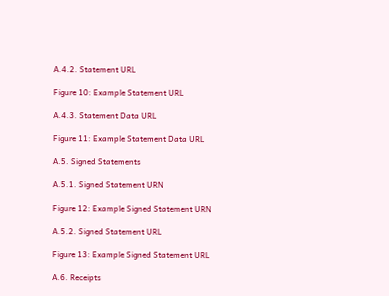A.4.2. Statement URL

Figure 10: Example Statement URL

A.4.3. Statement Data URL

Figure 11: Example Statement Data URL

A.5. Signed Statements

A.5.1. Signed Statement URN

Figure 12: Example Signed Statement URN

A.5.2. Signed Statement URL

Figure 13: Example Signed Statement URL

A.6. Receipts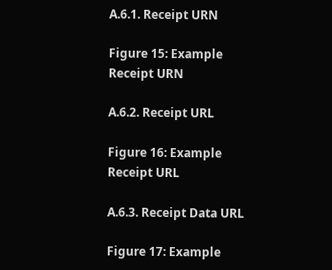A.6.1. Receipt URN

Figure 15: Example Receipt URN

A.6.2. Receipt URL

Figure 16: Example Receipt URL

A.6.3. Receipt Data URL

Figure 17: Example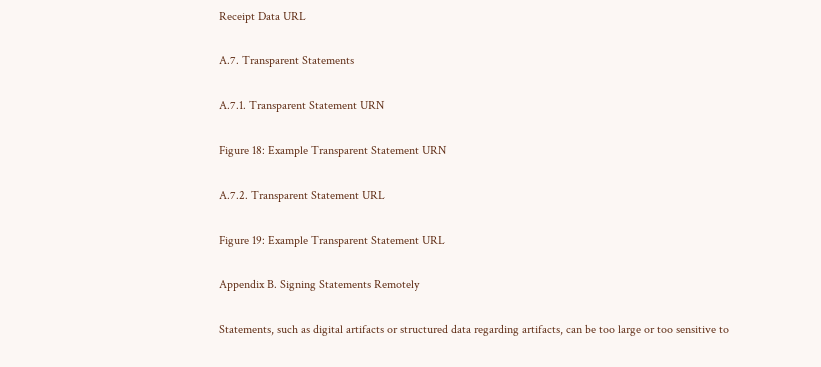Receipt Data URL

A.7. Transparent Statements

A.7.1. Transparent Statement URN

Figure 18: Example Transparent Statement URN

A.7.2. Transparent Statement URL

Figure 19: Example Transparent Statement URL

Appendix B. Signing Statements Remotely

Statements, such as digital artifacts or structured data regarding artifacts, can be too large or too sensitive to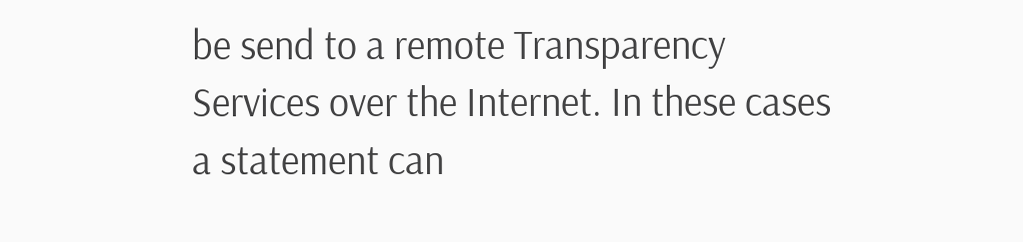be send to a remote Transparency Services over the Internet. In these cases a statement can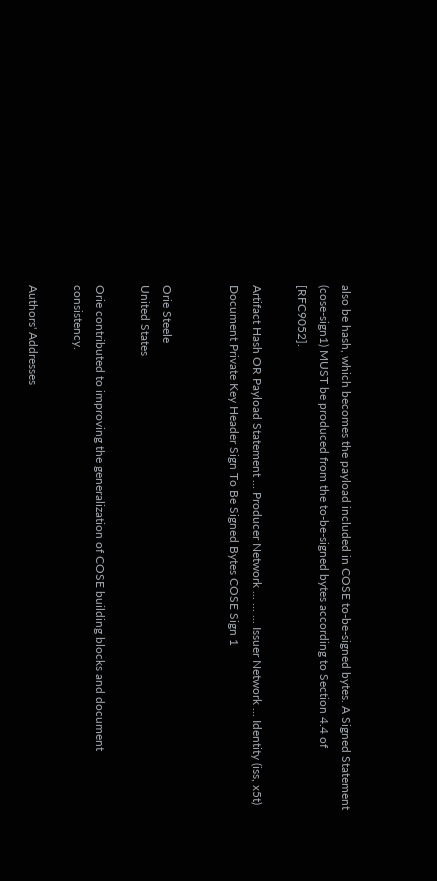also be hash, which becomes the payload included in COSE to-be-signed bytes. A Signed Statement (cose-sign1) MUST be produced from the to-be-signed bytes according to Section 4.4 of [RFC9052].

Artifact Hash OR Payload Statement ... Producer Network ... ... ... Issuer Network ... Identity (iss, x5t) Document Private Key Header Sign To Be Signed Bytes COSE Sign 1


Orie Steele
United States

Orie contributed to improving the generalization of COSE building blocks and document consistency.

Authors' Addresses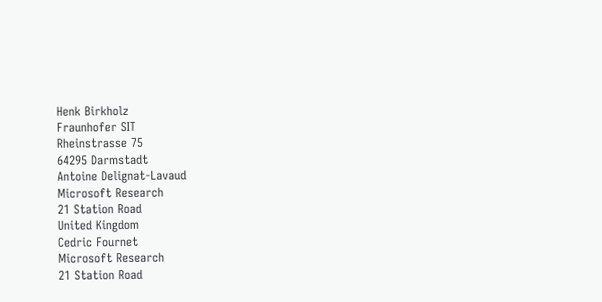Henk Birkholz
Fraunhofer SIT
Rheinstrasse 75
64295 Darmstadt
Antoine Delignat-Lavaud
Microsoft Research
21 Station Road
United Kingdom
Cedric Fournet
Microsoft Research
21 Station Road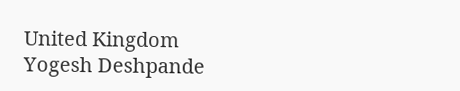United Kingdom
Yogesh Deshpande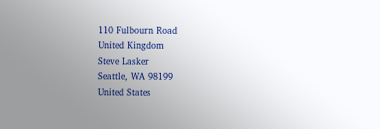110 Fulbourn Road
United Kingdom
Steve Lasker
Seattle, WA 98199
United States